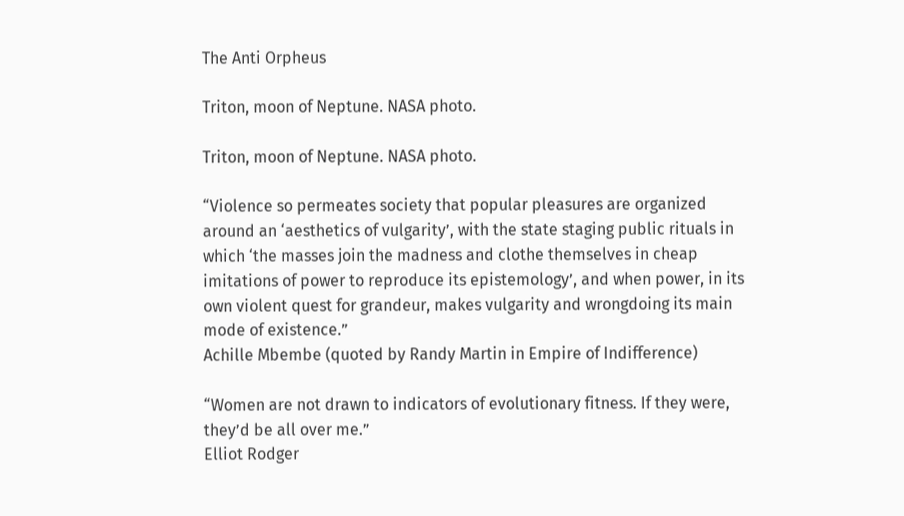The Anti Orpheus

Triton, moon of Neptune. NASA photo.

Triton, moon of Neptune. NASA photo.

“Violence so permeates society that popular pleasures are organized around an ‘aesthetics of vulgarity’, with the state staging public rituals in which ‘the masses join the madness and clothe themselves in cheap imitations of power to reproduce its epistemology’, and when power, in its own violent quest for grandeur, makes vulgarity and wrongdoing its main mode of existence.”
Achille Mbembe (quoted by Randy Martin in Empire of Indifference)

“Women are not drawn to indicators of evolutionary fitness. If they were, they’d be all over me.”
Elliot Rodger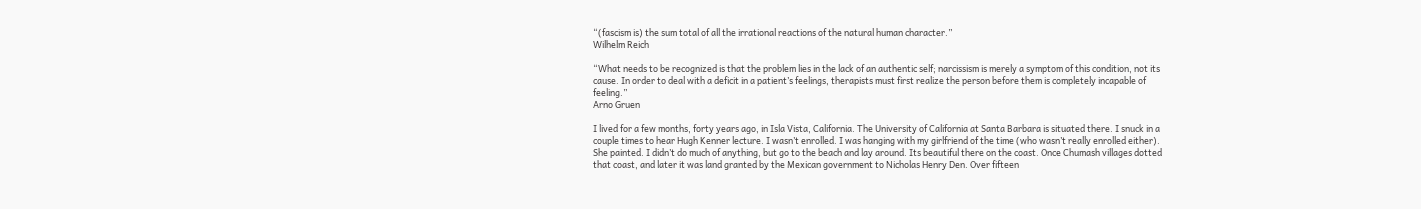“(fascism is) the sum total of all the irrational reactions of the natural human character.”
Wilhelm Reich

“What needs to be recognized is that the problem lies in the lack of an authentic self; narcissism is merely a symptom of this condition, not its cause. In order to deal with a deficit in a patient’s feelings, therapists must first realize the person before them is completely incapable of feeling.”
Arno Gruen

I lived for a few months, forty years ago, in Isla Vista, California. The University of California at Santa Barbara is situated there. I snuck in a couple times to hear Hugh Kenner lecture. I wasn’t enrolled. I was hanging with my girlfriend of the time (who wasn’t really enrolled either). She painted. I didn’t do much of anything, but go to the beach and lay around. Its beautiful there on the coast. Once Chumash villages dotted that coast, and later it was land granted by the Mexican government to Nicholas Henry Den. Over fifteen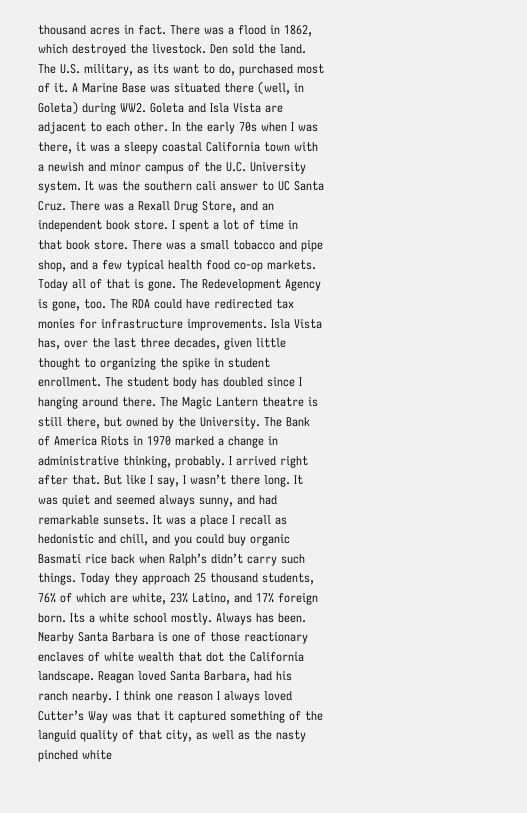thousand acres in fact. There was a flood in 1862, which destroyed the livestock. Den sold the land. The U.S. military, as its want to do, purchased most of it. A Marine Base was situated there (well, in Goleta) during WW2. Goleta and Isla Vista are adjacent to each other. In the early 70s when I was there, it was a sleepy coastal California town with a newish and minor campus of the U.C. University system. It was the southern cali answer to UC Santa Cruz. There was a Rexall Drug Store, and an independent book store. I spent a lot of time in that book store. There was a small tobacco and pipe shop, and a few typical health food co-op markets. Today all of that is gone. The Redevelopment Agency is gone, too. The RDA could have redirected tax monies for infrastructure improvements. Isla Vista has, over the last three decades, given little thought to organizing the spike in student enrollment. The student body has doubled since I hanging around there. The Magic Lantern theatre is still there, but owned by the University. The Bank of America Riots in 1970 marked a change in administrative thinking, probably. I arrived right after that. But like I say, I wasn’t there long. It was quiet and seemed always sunny, and had remarkable sunsets. It was a place I recall as hedonistic and chill, and you could buy organic Basmati rice back when Ralph’s didn’t carry such things. Today they approach 25 thousand students, 76% of which are white, 23% Latino, and 17% foreign born. Its a white school mostly. Always has been. Nearby Santa Barbara is one of those reactionary enclaves of white wealth that dot the California landscape. Reagan loved Santa Barbara, had his ranch nearby. I think one reason I always loved Cutter’s Way was that it captured something of the languid quality of that city, as well as the nasty pinched white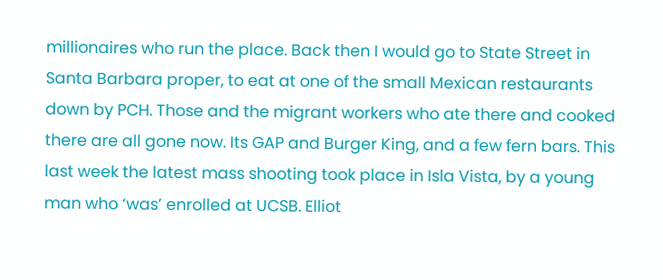millionaires who run the place. Back then I would go to State Street in Santa Barbara proper, to eat at one of the small Mexican restaurants down by PCH. Those and the migrant workers who ate there and cooked there are all gone now. Its GAP and Burger King, and a few fern bars. This last week the latest mass shooting took place in Isla Vista, by a young man who ‘was’ enrolled at UCSB. Elliot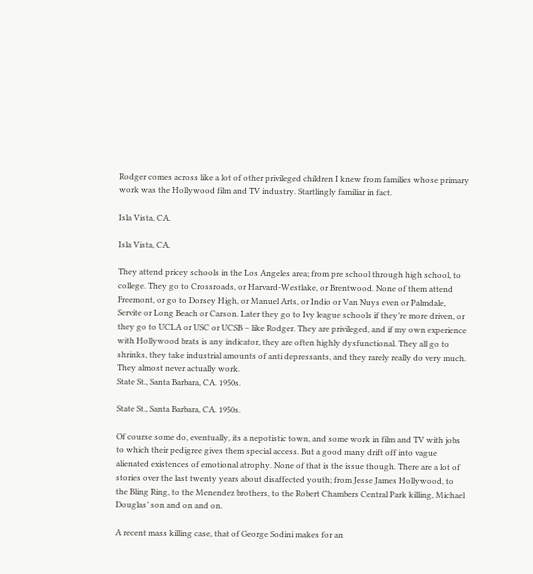Rodger comes across like a lot of other privileged children I knew from families whose primary work was the Hollywood film and TV industry. Startlingly familiar in fact.

Isla Vista, CA.

Isla Vista, CA.

They attend pricey schools in the Los Angeles area; from pre school through high school, to college. They go to Crossroads, or Harvard-Westlake, or Brentwood. None of them attend Freemont, or go to Dorsey High, or Manuel Arts, or Indio or Van Nuys even or Palmdale, Servite or Long Beach or Carson. Later they go to Ivy league schools if they’re more driven, or they go to UCLA or USC or UCSB – like Rodger. They are privileged, and if my own experience with Hollywood brats is any indicator, they are often highly dysfunctional. They all go to shrinks, they take industrial amounts of anti depressants, and they rarely really do very much. They almost never actually work.
State St., Santa Barbara, CA. 1950s.

State St., Santa Barbara, CA. 1950s.

Of course some do, eventually, its a nepotistic town, and some work in film and TV with jobs to which their pedigree gives them special access. But a good many drift off into vague alienated existences of emotional atrophy. None of that is the issue though. There are a lot of stories over the last twenty years about disaffected youth; from Jesse James Hollywood, to the Bling Ring, to the Menendez brothers, to the Robert Chambers Central Park killing, Michael Douglas’ son and on and on.

A recent mass killing case, that of George Sodini makes for an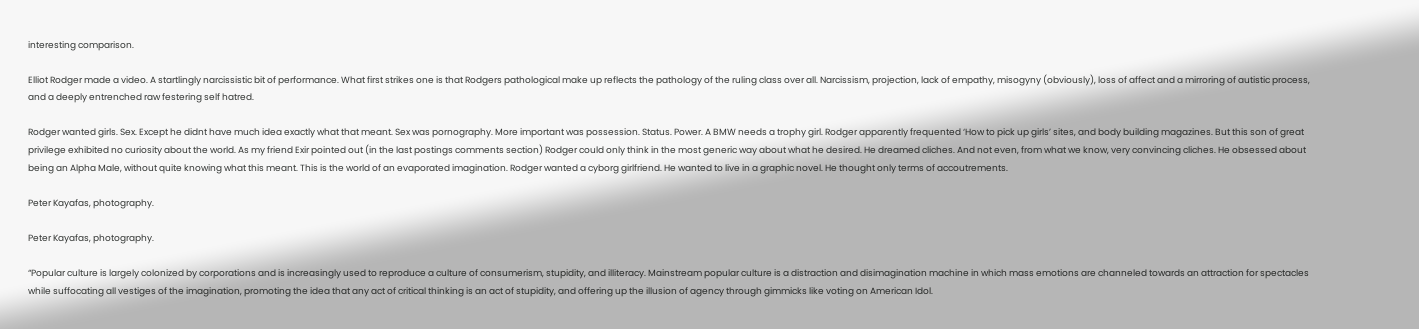interesting comparison.

Elliot Rodger made a video. A startlingly narcissistic bit of performance. What first strikes one is that Rodgers pathological make up reflects the pathology of the ruling class over all. Narcissism, projection, lack of empathy, misogyny (obviously), loss of affect and a mirroring of autistic process, and a deeply entrenched raw festering self hatred.

Rodger wanted girls. Sex. Except he didnt have much idea exactly what that meant. Sex was pornography. More important was possession. Status. Power. A BMW needs a trophy girl. Rodger apparently frequented ‘How to pick up girls’ sites, and body building magazines. But this son of great privilege exhibited no curiosity about the world. As my friend Exir pointed out (in the last postings comments section) Rodger could only think in the most generic way about what he desired. He dreamed cliches. And not even, from what we know, very convincing cliches. He obsessed about being an Alpha Male, without quite knowing what this meant. This is the world of an evaporated imagination. Rodger wanted a cyborg girlfriend. He wanted to live in a graphic novel. He thought only terms of accoutrements.

Peter Kayafas, photography.

Peter Kayafas, photography.

“Popular culture is largely colonized by corporations and is increasingly used to reproduce a culture of consumerism, stupidity, and illiteracy. Mainstream popular culture is a distraction and disimagination machine in which mass emotions are channeled towards an attraction for spectacles while suffocating all vestiges of the imagination, promoting the idea that any act of critical thinking is an act of stupidity, and offering up the illusion of agency through gimmicks like voting on American Idol.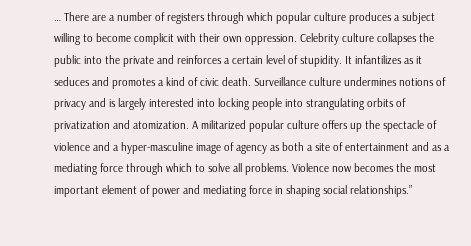… There are a number of registers through which popular culture produces a subject willing to become complicit with their own oppression. Celebrity culture collapses the public into the private and reinforces a certain level of stupidity. It infantilizes as it seduces and promotes a kind of civic death. Surveillance culture undermines notions of privacy and is largely interested into locking people into strangulating orbits of privatization and atomization. A militarized popular culture offers up the spectacle of violence and a hyper-masculine image of agency as both a site of entertainment and as a mediating force through which to solve all problems. Violence now becomes the most important element of power and mediating force in shaping social relationships.”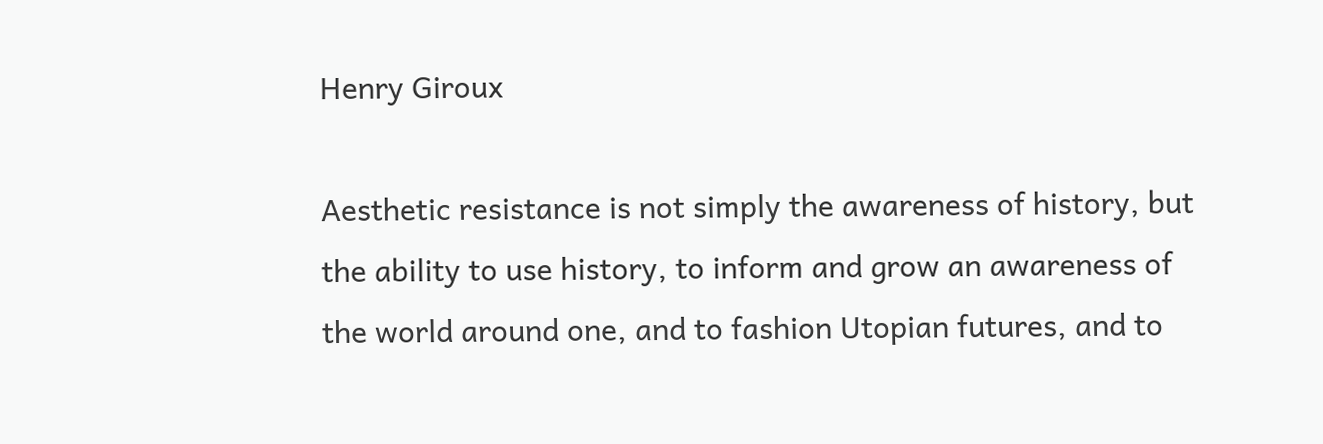Henry Giroux

Aesthetic resistance is not simply the awareness of history, but the ability to use history, to inform and grow an awareness of the world around one, and to fashion Utopian futures, and to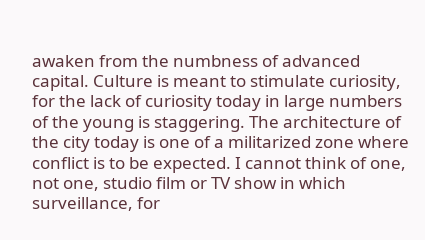awaken from the numbness of advanced capital. Culture is meant to stimulate curiosity, for the lack of curiosity today in large numbers of the young is staggering. The architecture of the city today is one of a militarized zone where conflict is to be expected. I cannot think of one, not one, studio film or TV show in which surveillance, for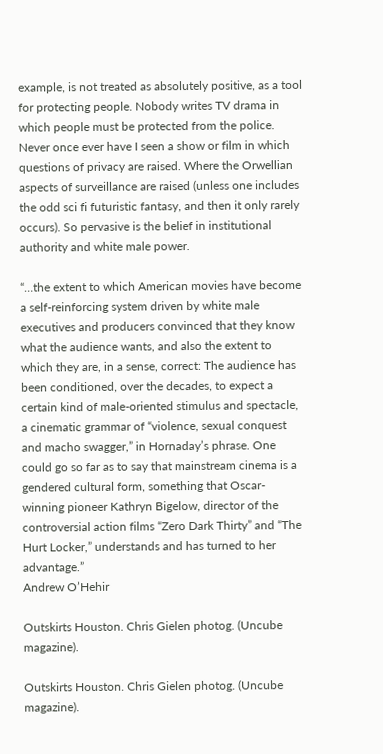example, is not treated as absolutely positive, as a tool for protecting people. Nobody writes TV drama in which people must be protected from the police. Never once ever have I seen a show or film in which questions of privacy are raised. Where the Orwellian aspects of surveillance are raised (unless one includes the odd sci fi futuristic fantasy, and then it only rarely occurs). So pervasive is the belief in institutional authority and white male power.

“…the extent to which American movies have become a self-reinforcing system driven by white male executives and producers convinced that they know what the audience wants, and also the extent to which they are, in a sense, correct: The audience has been conditioned, over the decades, to expect a certain kind of male-oriented stimulus and spectacle, a cinematic grammar of “violence, sexual conquest and macho swagger,” in Hornaday’s phrase. One could go so far as to say that mainstream cinema is a gendered cultural form, something that Oscar-winning pioneer Kathryn Bigelow, director of the controversial action films “Zero Dark Thirty” and “The Hurt Locker,” understands and has turned to her advantage.”
Andrew O’Hehir

Outskirts Houston. Chris Gielen photog. (Uncube magazine).

Outskirts Houston. Chris Gielen photog. (Uncube magazine).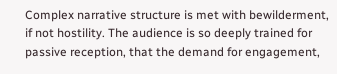Complex narrative structure is met with bewilderment, if not hostility. The audience is so deeply trained for passive reception, that the demand for engagement,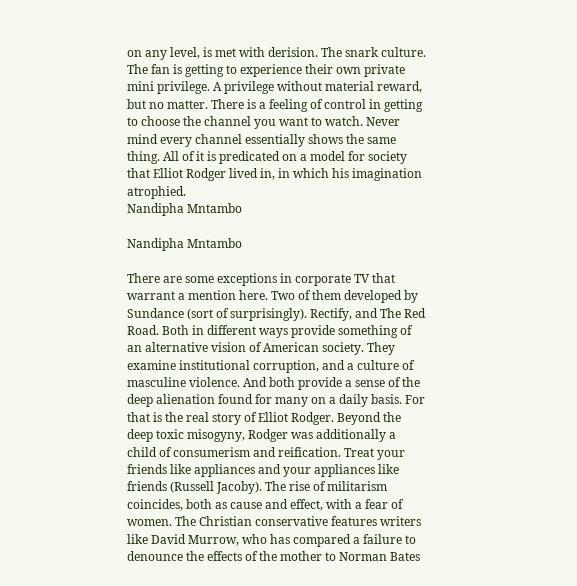on any level, is met with derision. The snark culture. The fan is getting to experience their own private mini privilege. A privilege without material reward, but no matter. There is a feeling of control in getting to choose the channel you want to watch. Never mind every channel essentially shows the same thing. All of it is predicated on a model for society that Elliot Rodger lived in, in which his imagination atrophied.
Nandipha Mntambo

Nandipha Mntambo

There are some exceptions in corporate TV that warrant a mention here. Two of them developed by Sundance (sort of surprisingly). Rectify, and The Red Road. Both in different ways provide something of an alternative vision of American society. They examine institutional corruption, and a culture of masculine violence. And both provide a sense of the deep alienation found for many on a daily basis. For that is the real story of Elliot Rodger. Beyond the deep toxic misogyny, Rodger was additionally a child of consumerism and reification. Treat your friends like appliances and your appliances like friends (Russell Jacoby). The rise of militarism coincides, both as cause and effect, with a fear of women. The Christian conservative features writers like David Murrow, who has compared a failure to denounce the effects of the mother to Norman Bates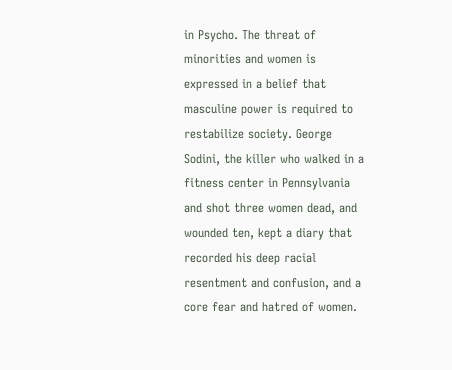in Psycho. The threat of minorities and women is expressed in a belief that masculine power is required to restabilize society. George Sodini, the killer who walked in a fitness center in Pennsylvania and shot three women dead, and wounded ten, kept a diary that recorded his deep racial resentment and confusion, and a core fear and hatred of women.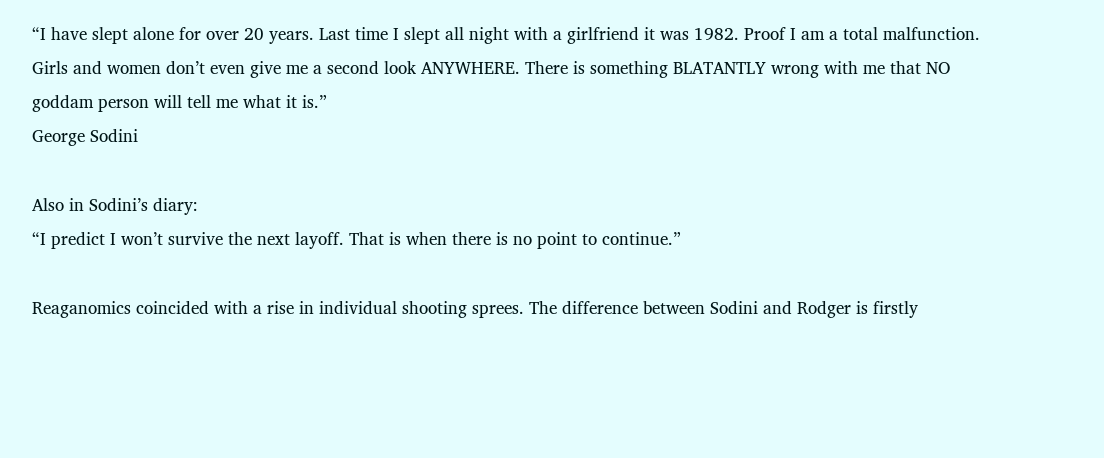“I have slept alone for over 20 years. Last time I slept all night with a girlfriend it was 1982. Proof I am a total malfunction. Girls and women don’t even give me a second look ANYWHERE. There is something BLATANTLY wrong with me that NO goddam person will tell me what it is.”
George Sodini

Also in Sodini’s diary:
“I predict I won’t survive the next layoff. That is when there is no point to continue.”

Reaganomics coincided with a rise in individual shooting sprees. The difference between Sodini and Rodger is firstly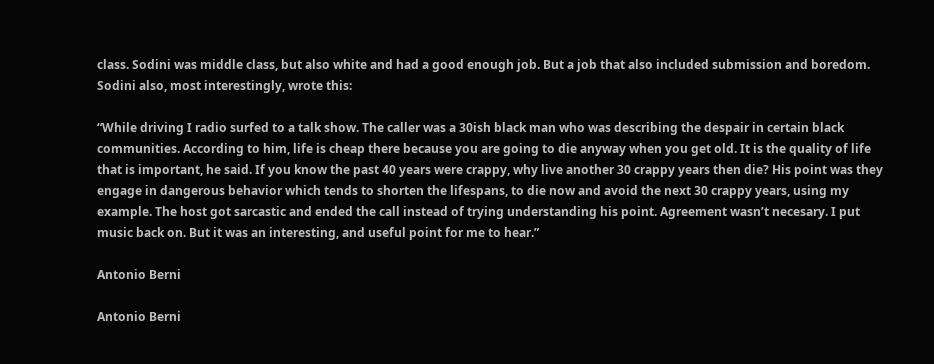class. Sodini was middle class, but also white and had a good enough job. But a job that also included submission and boredom. Sodini also, most interestingly, wrote this:

“While driving I radio surfed to a talk show. The caller was a 30ish black man who was describing the despair in certain black communities. According to him, life is cheap there because you are going to die anyway when you get old. It is the quality of life that is important, he said. If you know the past 40 years were crappy, why live another 30 crappy years then die? His point was they engage in dangerous behavior which tends to shorten the lifespans, to die now and avoid the next 30 crappy years, using my example. The host got sarcastic and ended the call instead of trying understanding his point. Agreement wasn’t necesary. I put music back on. But it was an interesting, and useful point for me to hear.”

Antonio Berni

Antonio Berni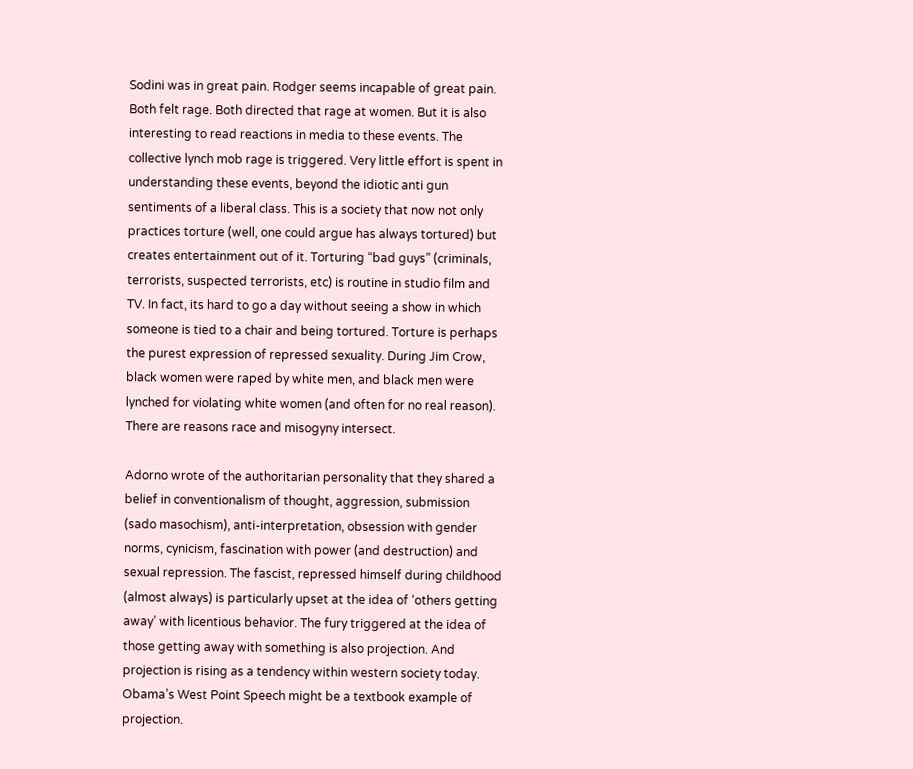Sodini was in great pain. Rodger seems incapable of great pain. Both felt rage. Both directed that rage at women. But it is also interesting to read reactions in media to these events. The collective lynch mob rage is triggered. Very little effort is spent in understanding these events, beyond the idiotic anti gun sentiments of a liberal class. This is a society that now not only practices torture (well, one could argue has always tortured) but creates entertainment out of it. Torturing “bad guys” (criminals, terrorists, suspected terrorists, etc) is routine in studio film and TV. In fact, its hard to go a day without seeing a show in which someone is tied to a chair and being tortured. Torture is perhaps the purest expression of repressed sexuality. During Jim Crow, black women were raped by white men, and black men were lynched for violating white women (and often for no real reason). There are reasons race and misogyny intersect.

Adorno wrote of the authoritarian personality that they shared a belief in conventionalism of thought, aggression, submission (sado masochism), anti-interpretation, obsession with gender norms, cynicism, fascination with power (and destruction) and sexual repression. The fascist, repressed himself during childhood (almost always) is particularly upset at the idea of ‘others getting away’ with licentious behavior. The fury triggered at the idea of those getting away with something is also projection. And projection is rising as a tendency within western society today. Obama’s West Point Speech might be a textbook example of projection.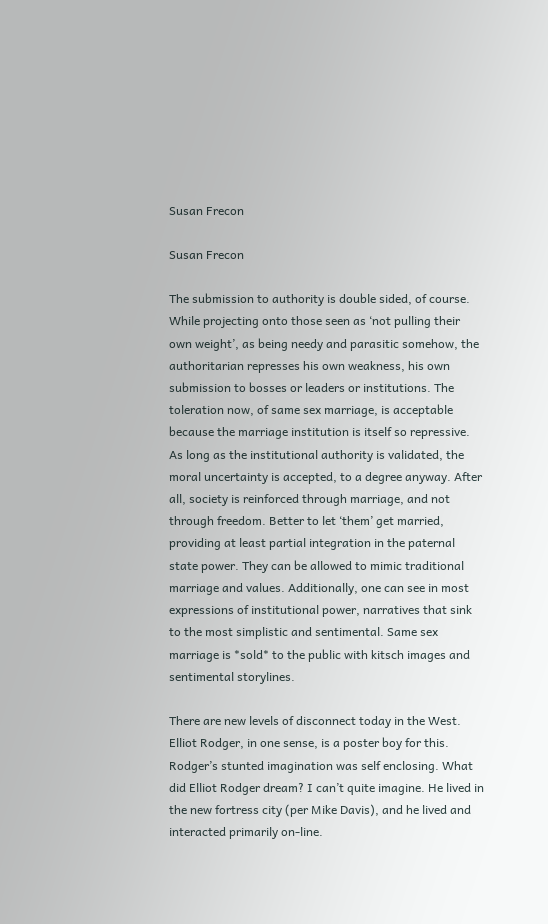Susan Frecon

Susan Frecon

The submission to authority is double sided, of course. While projecting onto those seen as ‘not pulling their own weight’, as being needy and parasitic somehow, the authoritarian represses his own weakness, his own submission to bosses or leaders or institutions. The toleration now, of same sex marriage, is acceptable because the marriage institution is itself so repressive. As long as the institutional authority is validated, the moral uncertainty is accepted, to a degree anyway. After all, society is reinforced through marriage, and not through freedom. Better to let ‘them’ get married, providing at least partial integration in the paternal state power. They can be allowed to mimic traditional marriage and values. Additionally, one can see in most expressions of institutional power, narratives that sink to the most simplistic and sentimental. Same sex marriage is *sold* to the public with kitsch images and sentimental storylines.

There are new levels of disconnect today in the West. Elliot Rodger, in one sense, is a poster boy for this. Rodger’s stunted imagination was self enclosing. What did Elliot Rodger dream? I can’t quite imagine. He lived in the new fortress city (per Mike Davis), and he lived and interacted primarily on-line.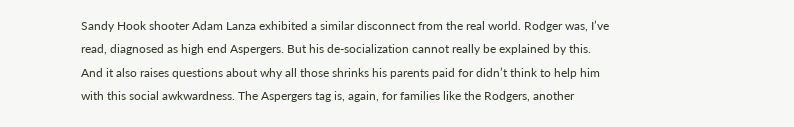Sandy Hook shooter Adam Lanza exhibited a similar disconnect from the real world. Rodger was, I’ve read, diagnosed as high end Aspergers. But his de-socialization cannot really be explained by this. And it also raises questions about why all those shrinks his parents paid for didn’t think to help him with this social awkwardness. The Aspergers tag is, again, for families like the Rodgers, another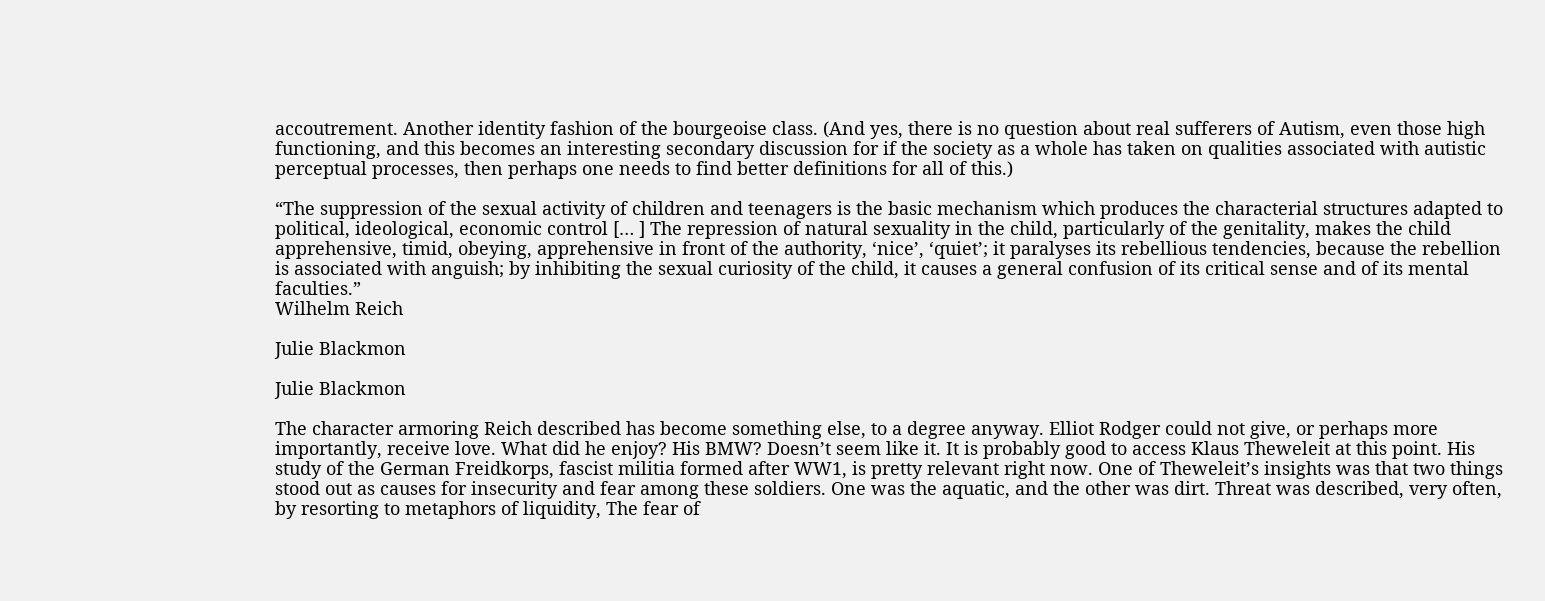accoutrement. Another identity fashion of the bourgeoise class. (And yes, there is no question about real sufferers of Autism, even those high functioning, and this becomes an interesting secondary discussion for if the society as a whole has taken on qualities associated with autistic perceptual processes, then perhaps one needs to find better definitions for all of this.)

“The suppression of the sexual activity of children and teenagers is the basic mechanism which produces the characterial structures adapted to political, ideological, economic control [… ] The repression of natural sexuality in the child, particularly of the genitality, makes the child apprehensive, timid, obeying, apprehensive in front of the authority, ‘nice’, ‘quiet’; it paralyses its rebellious tendencies, because the rebellion is associated with anguish; by inhibiting the sexual curiosity of the child, it causes a general confusion of its critical sense and of its mental faculties.”
Wilhelm Reich

Julie Blackmon

Julie Blackmon

The character armoring Reich described has become something else, to a degree anyway. Elliot Rodger could not give, or perhaps more importantly, receive love. What did he enjoy? His BMW? Doesn’t seem like it. It is probably good to access Klaus Theweleit at this point. His study of the German Freidkorps, fascist militia formed after WW1, is pretty relevant right now. One of Theweleit’s insights was that two things stood out as causes for insecurity and fear among these soldiers. One was the aquatic, and the other was dirt. Threat was described, very often, by resorting to metaphors of liquidity, The fear of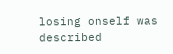losing onself was described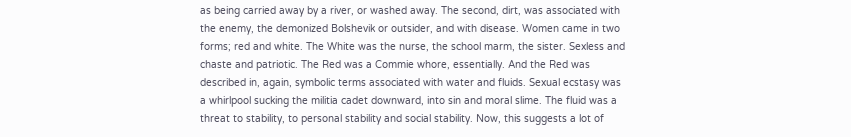as being carried away by a river, or washed away. The second, dirt, was associated with the enemy, the demonized Bolshevik or outsider, and with disease. Women came in two forms; red and white. The White was the nurse, the school marm, the sister. Sexless and chaste and patriotic. The Red was a Commie whore, essentially. And the Red was described in, again, symbolic terms associated with water and fluids. Sexual ecstasy was a whirlpool sucking the militia cadet downward, into sin and moral slime. The fluid was a threat to stability, to personal stability and social stability. Now, this suggests a lot of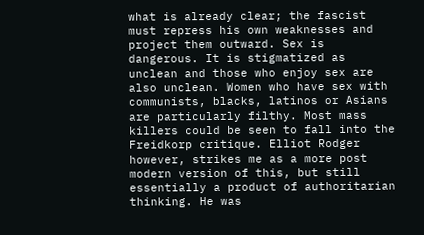what is already clear; the fascist must repress his own weaknesses and project them outward. Sex is dangerous. It is stigmatized as unclean and those who enjoy sex are also unclean. Women who have sex with communists, blacks, latinos or Asians are particularly filthy. Most mass killers could be seen to fall into the Freidkorp critique. Elliot Rodger however, strikes me as a more post modern version of this, but still essentially a product of authoritarian thinking. He was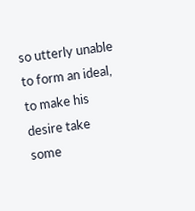so utterly unable to form an ideal, to make his desire take some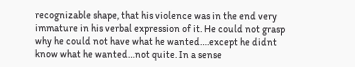recognizable shape, that his violence was in the end very immature in his verbal expression of it. He could not grasp why he could not have what he wanted….except he didnt know what he wanted…not quite. In a sense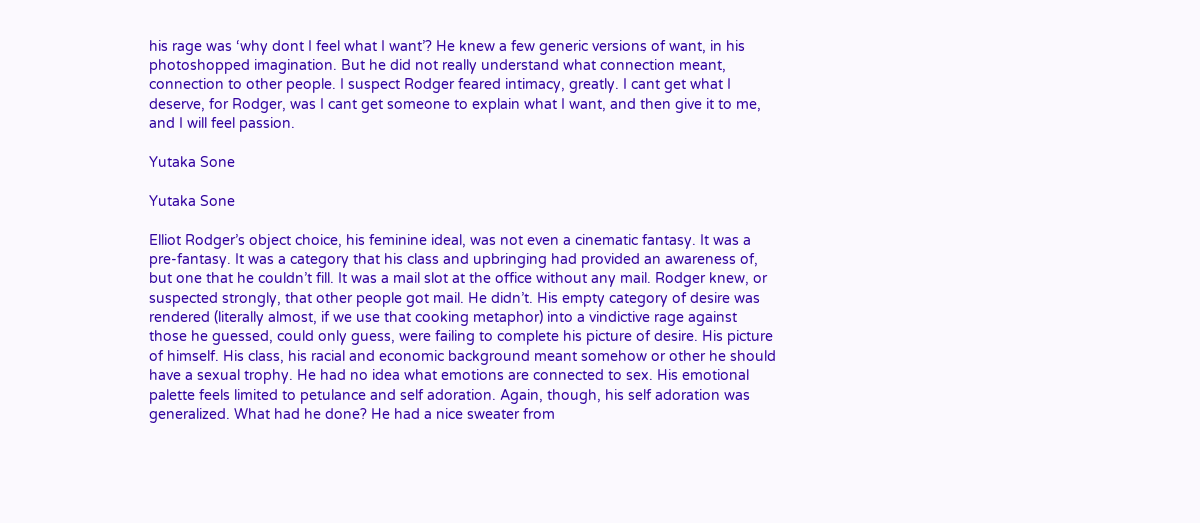his rage was ‘why dont I feel what I want’? He knew a few generic versions of want, in his photoshopped imagination. But he did not really understand what connection meant, connection to other people. I suspect Rodger feared intimacy, greatly. I cant get what I deserve, for Rodger, was I cant get someone to explain what I want, and then give it to me, and I will feel passion.

Yutaka Sone

Yutaka Sone

Elliot Rodger’s object choice, his feminine ideal, was not even a cinematic fantasy. It was a pre-fantasy. It was a category that his class and upbringing had provided an awareness of, but one that he couldn’t fill. It was a mail slot at the office without any mail. Rodger knew, or suspected strongly, that other people got mail. He didn’t. His empty category of desire was rendered (literally almost, if we use that cooking metaphor) into a vindictive rage against those he guessed, could only guess, were failing to complete his picture of desire. His picture of himself. His class, his racial and economic background meant somehow or other he should have a sexual trophy. He had no idea what emotions are connected to sex. His emotional palette feels limited to petulance and self adoration. Again, though, his self adoration was generalized. What had he done? He had a nice sweater from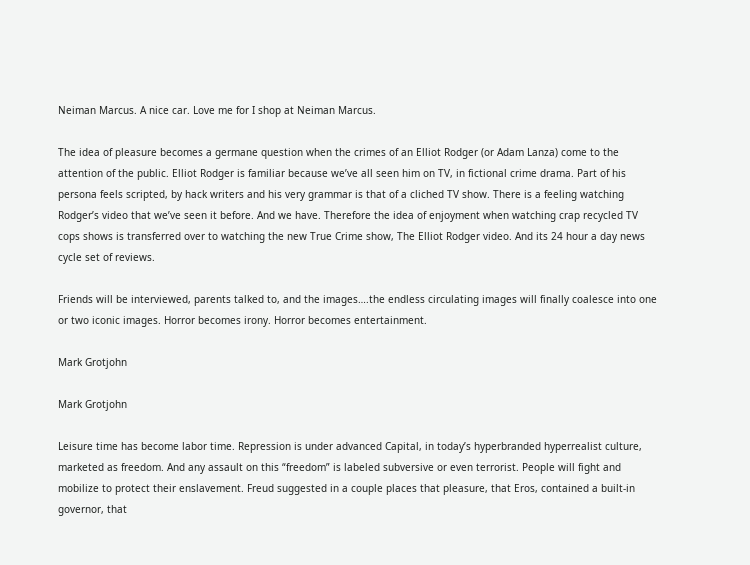Neiman Marcus. A nice car. Love me for I shop at Neiman Marcus.

The idea of pleasure becomes a germane question when the crimes of an Elliot Rodger (or Adam Lanza) come to the attention of the public. Elliot Rodger is familiar because we’ve all seen him on TV, in fictional crime drama. Part of his persona feels scripted, by hack writers and his very grammar is that of a cliched TV show. There is a feeling watching Rodger’s video that we’ve seen it before. And we have. Therefore the idea of enjoyment when watching crap recycled TV cops shows is transferred over to watching the new True Crime show, The Elliot Rodger video. And its 24 hour a day news cycle set of reviews.

Friends will be interviewed, parents talked to, and the images….the endless circulating images will finally coalesce into one or two iconic images. Horror becomes irony. Horror becomes entertainment.

Mark Grotjohn

Mark Grotjohn

Leisure time has become labor time. Repression is under advanced Capital, in today’s hyperbranded hyperrealist culture, marketed as freedom. And any assault on this “freedom” is labeled subversive or even terrorist. People will fight and mobilize to protect their enslavement. Freud suggested in a couple places that pleasure, that Eros, contained a built-in governor, that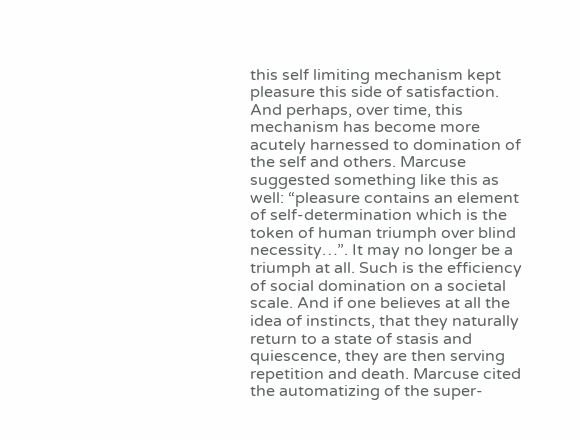this self limiting mechanism kept pleasure this side of satisfaction. And perhaps, over time, this mechanism has become more acutely harnessed to domination of the self and others. Marcuse suggested something like this as well: “pleasure contains an element of self-determination which is the token of human triumph over blind necessity…”. It may no longer be a triumph at all. Such is the efficiency of social domination on a societal scale. And if one believes at all the idea of instincts, that they naturally return to a state of stasis and quiescence, they are then serving repetition and death. Marcuse cited the automatizing of the super-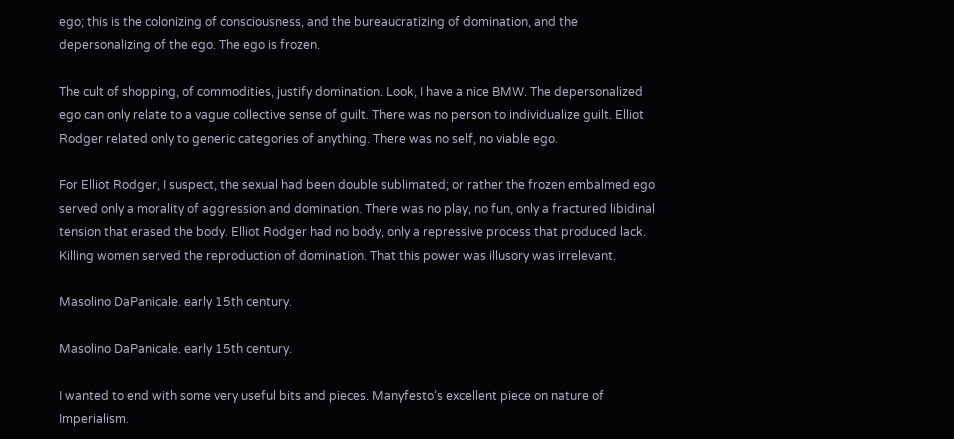ego; this is the colonizing of consciousness, and the bureaucratizing of domination, and the depersonalizing of the ego. The ego is frozen.

The cult of shopping, of commodities, justify domination. Look, I have a nice BMW. The depersonalized ego can only relate to a vague collective sense of guilt. There was no person to individualize guilt. Elliot Rodger related only to generic categories of anything. There was no self, no viable ego.

For Elliot Rodger, I suspect, the sexual had been double sublimated; or rather the frozen embalmed ego served only a morality of aggression and domination. There was no play, no fun, only a fractured libidinal tension that erased the body. Elliot Rodger had no body, only a repressive process that produced lack. Killing women served the reproduction of domination. That this power was illusory was irrelevant.

Masolino DaPanicale. early 15th century.

Masolino DaPanicale. early 15th century.

I wanted to end with some very useful bits and pieces. Manyfesto’s excellent piece on nature of Imperialism.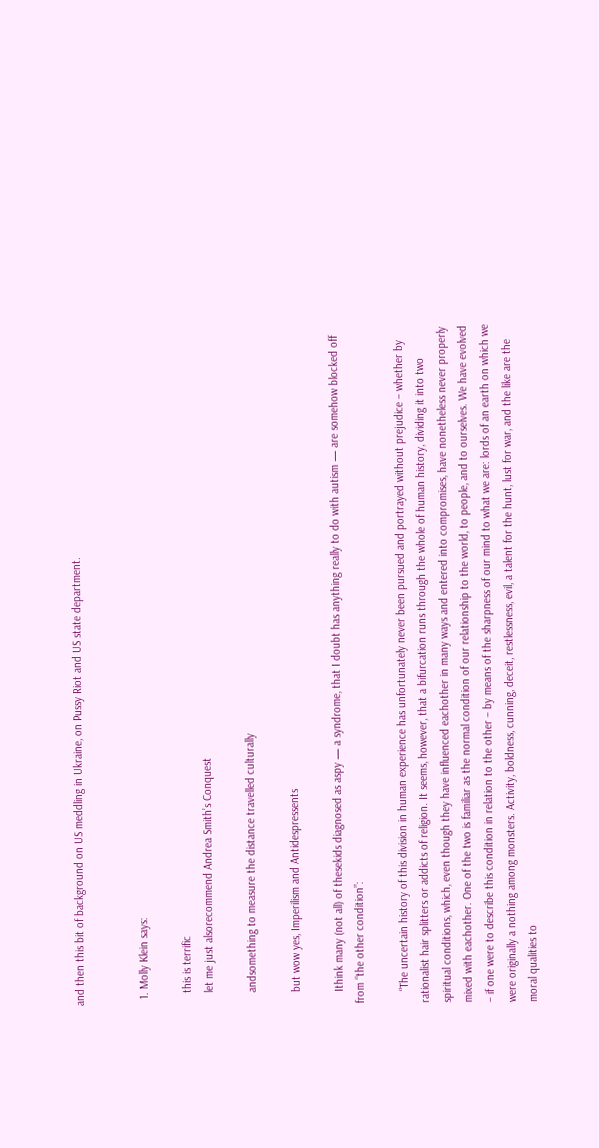and then this bit of background on US meddling in Ukraine, on Pussy Riot and US state department.


  1. Molly Klein says:

    this is terrific
    let me just alsorecommend Andrea Smith’s Conquest

    andsomething to measure the distance travelled culturally

    but wow yes, Imperilism and Antidespressents

    Ithink many (not all) of thesekids diagnosed as aspy — a syndrome, that I doubt has anything really to do with autism — are somehow blocked off from “the other condition”:

    “The uncertain history of this division in human experience has unfortunately never been pursued and portrayed without prejudice – whether by rationalist hair splitters or addicts of religion. It seems, however, that a bifurcation runs through the whole of human history, dividing it into two spiritual conditions, which, even though they have influenced eachother in many ways and entered into compromises, have nonetheless never properly mixed with eachother. One of the two is familiar as the normal condition of our relationship to the world, to people, and to ourselves. We have evolved – if one were to describe this condition in relation to the other – by means of the sharpness of our mind to what we are: lords of an earth on which we were originally a nothing among monsters. Activity, boldness, cunning, deceit, restlessness, evil, a talent for the hunt, lust for war, and the like are the moral qualities to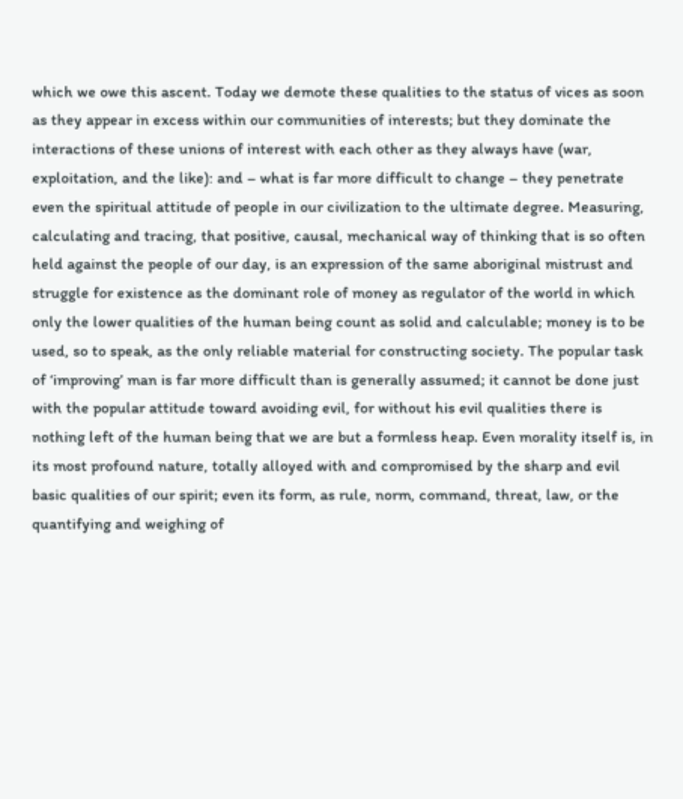which we owe this ascent. Today we demote these qualities to the status of vices as soon as they appear in excess within our communities of interests; but they dominate the interactions of these unions of interest with each other as they always have (war, exploitation, and the like): and – what is far more difficult to change – they penetrate even the spiritual attitude of people in our civilization to the ultimate degree. Measuring, calculating and tracing, that positive, causal, mechanical way of thinking that is so often held against the people of our day, is an expression of the same aboriginal mistrust and struggle for existence as the dominant role of money as regulator of the world in which only the lower qualities of the human being count as solid and calculable; money is to be used, so to speak, as the only reliable material for constructing society. The popular task of ‘improving’ man is far more difficult than is generally assumed; it cannot be done just with the popular attitude toward avoiding evil, for without his evil qualities there is nothing left of the human being that we are but a formless heap. Even morality itself is, in its most profound nature, totally alloyed with and compromised by the sharp and evil basic qualities of our spirit; even its form, as rule, norm, command, threat, law, or the quantifying and weighing of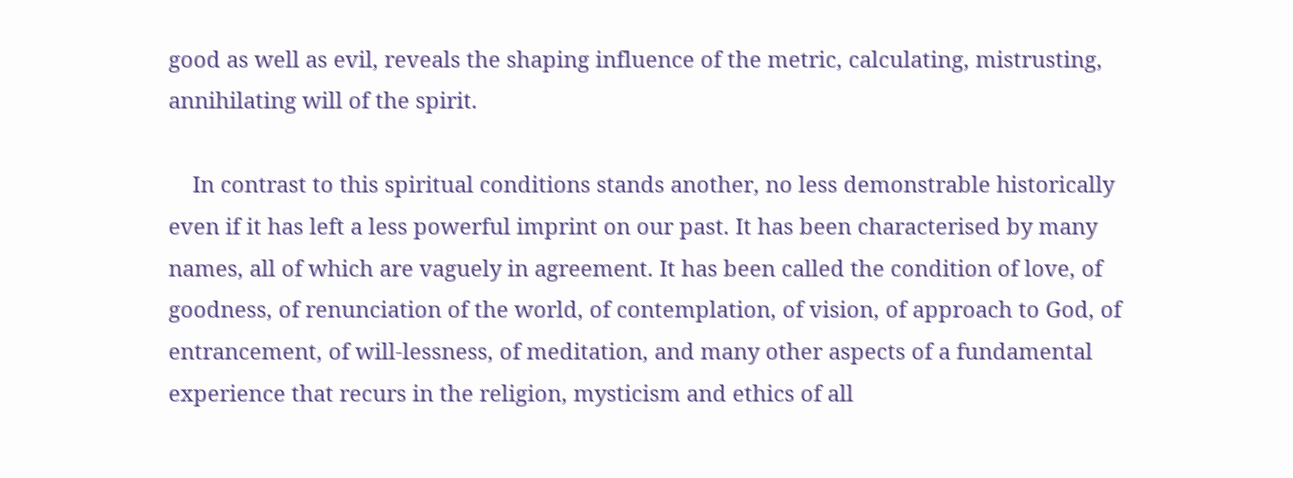good as well as evil, reveals the shaping influence of the metric, calculating, mistrusting, annihilating will of the spirit.

    In contrast to this spiritual conditions stands another, no less demonstrable historically even if it has left a less powerful imprint on our past. It has been characterised by many names, all of which are vaguely in agreement. It has been called the condition of love, of goodness, of renunciation of the world, of contemplation, of vision, of approach to God, of entrancement, of will-lessness, of meditation, and many other aspects of a fundamental experience that recurs in the religion, mysticism and ethics of all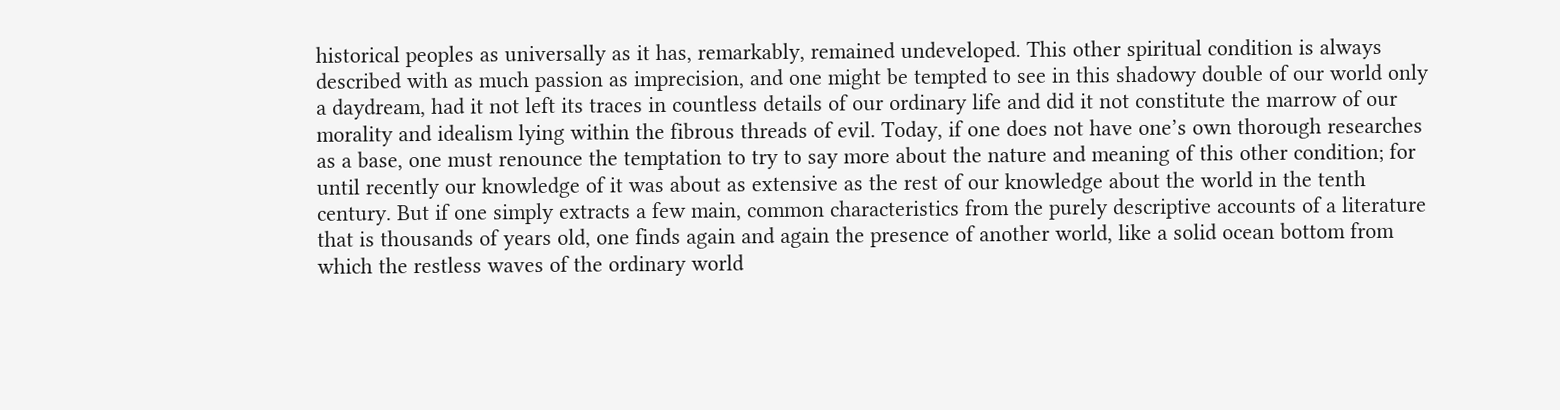historical peoples as universally as it has, remarkably, remained undeveloped. This other spiritual condition is always described with as much passion as imprecision, and one might be tempted to see in this shadowy double of our world only a daydream, had it not left its traces in countless details of our ordinary life and did it not constitute the marrow of our morality and idealism lying within the fibrous threads of evil. Today, if one does not have one’s own thorough researches as a base, one must renounce the temptation to try to say more about the nature and meaning of this other condition; for until recently our knowledge of it was about as extensive as the rest of our knowledge about the world in the tenth century. But if one simply extracts a few main, common characteristics from the purely descriptive accounts of a literature that is thousands of years old, one finds again and again the presence of another world, like a solid ocean bottom from which the restless waves of the ordinary world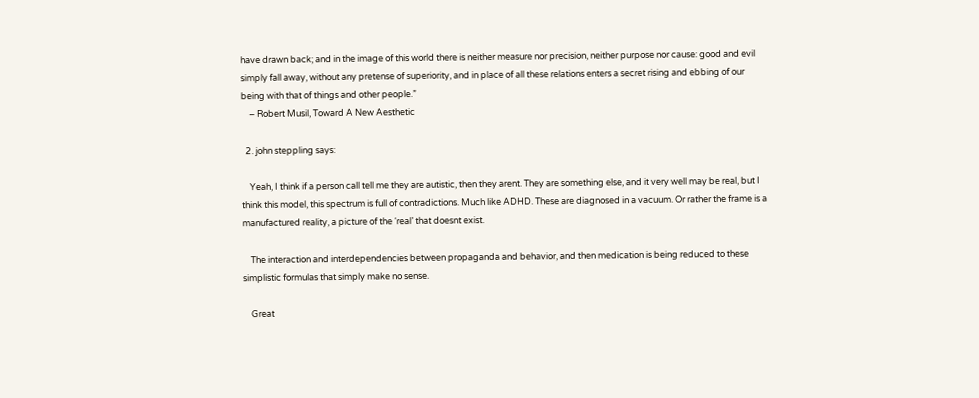have drawn back; and in the image of this world there is neither measure nor precision, neither purpose nor cause: good and evil simply fall away, without any pretense of superiority, and in place of all these relations enters a secret rising and ebbing of our being with that of things and other people.”
    – Robert Musil, Toward A New Aesthetic

  2. john steppling says:

    Yeah, I think if a person call tell me they are autistic, then they arent. They are something else, and it very well may be real, but I think this model, this spectrum is full of contradictions. Much like ADHD. These are diagnosed in a vacuum. Or rather the frame is a manufactured reality, a picture of the ‘real’ that doesnt exist.

    The interaction and interdependencies between propaganda and behavior, and then medication is being reduced to these simplistic formulas that simply make no sense.

    Great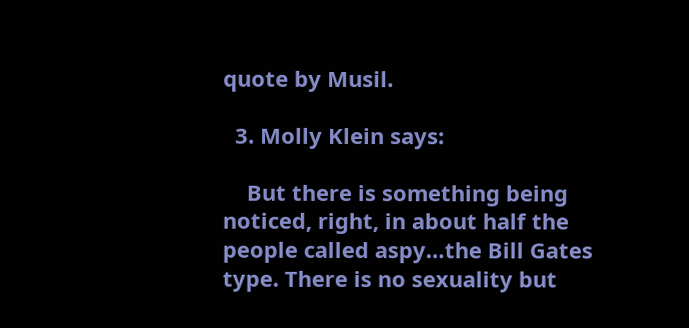quote by Musil.

  3. Molly Klein says:

    But there is something being noticed, right, in about half the people called aspy…the Bill Gates type. There is no sexuality but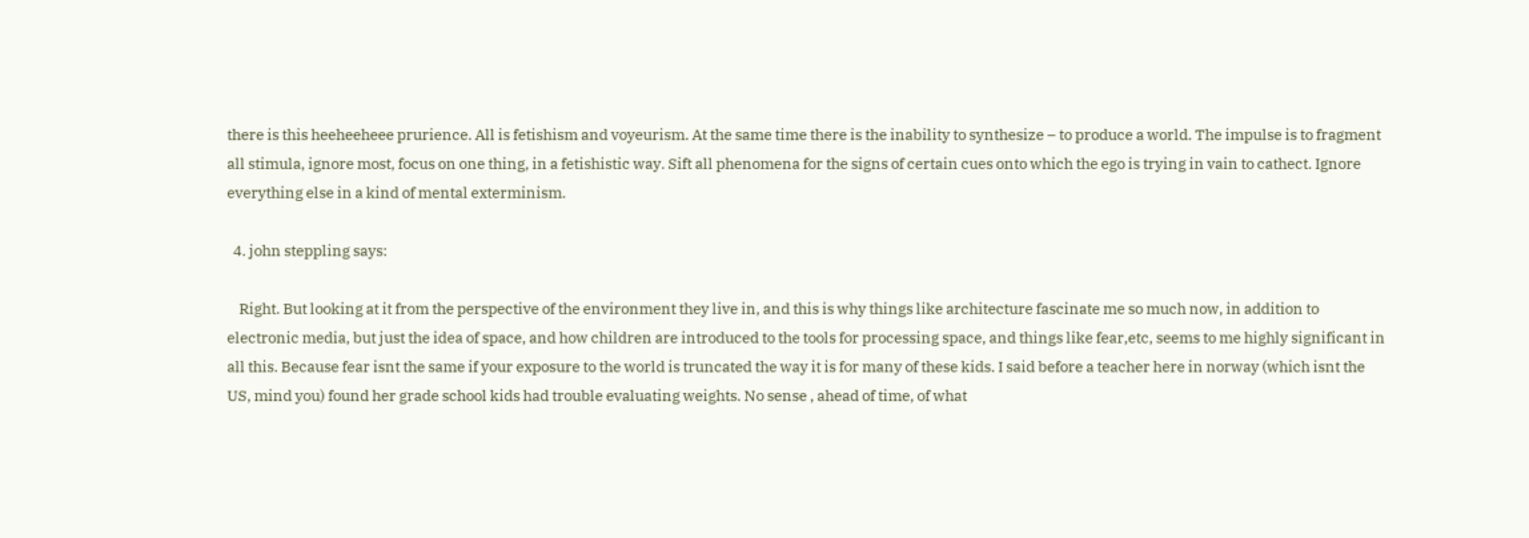there is this heeheeheee prurience. All is fetishism and voyeurism. At the same time there is the inability to synthesize – to produce a world. The impulse is to fragment all stimula, ignore most, focus on one thing, in a fetishistic way. Sift all phenomena for the signs of certain cues onto which the ego is trying in vain to cathect. Ignore everything else in a kind of mental exterminism.

  4. john steppling says:

    Right. But looking at it from the perspective of the environment they live in, and this is why things like architecture fascinate me so much now, in addition to electronic media, but just the idea of space, and how children are introduced to the tools for processing space, and things like fear,etc, seems to me highly significant in all this. Because fear isnt the same if your exposure to the world is truncated the way it is for many of these kids. I said before a teacher here in norway (which isnt the US, mind you) found her grade school kids had trouble evaluating weights. No sense , ahead of time, of what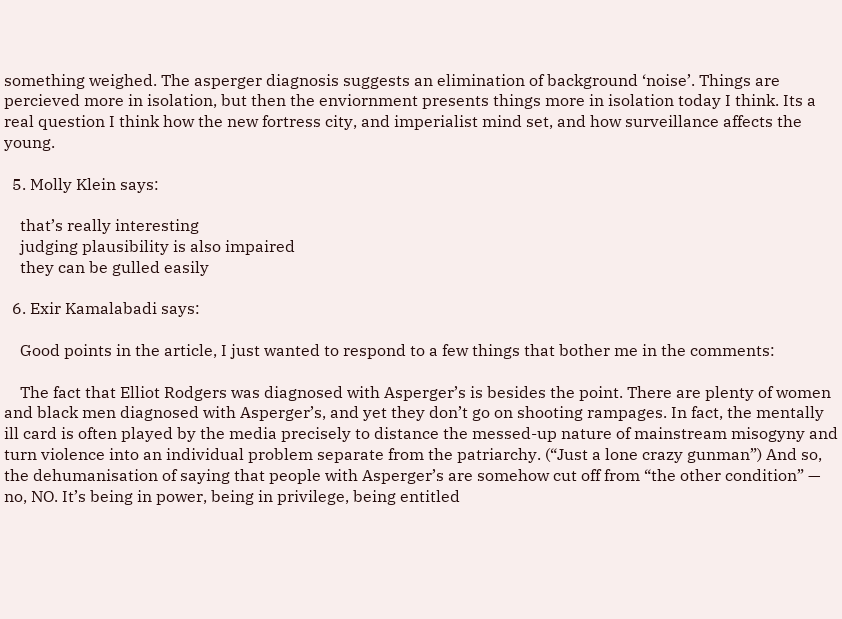something weighed. The asperger diagnosis suggests an elimination of background ‘noise’. Things are percieved more in isolation, but then the enviornment presents things more in isolation today I think. Its a real question I think how the new fortress city, and imperialist mind set, and how surveillance affects the young.

  5. Molly Klein says:

    that’s really interesting
    judging plausibility is also impaired
    they can be gulled easily

  6. Exir Kamalabadi says:

    Good points in the article, I just wanted to respond to a few things that bother me in the comments:

    The fact that Elliot Rodgers was diagnosed with Asperger’s is besides the point. There are plenty of women and black men diagnosed with Asperger’s, and yet they don’t go on shooting rampages. In fact, the mentally ill card is often played by the media precisely to distance the messed-up nature of mainstream misogyny and turn violence into an individual problem separate from the patriarchy. (“Just a lone crazy gunman”) And so, the dehumanisation of saying that people with Asperger’s are somehow cut off from “the other condition” — no, NO. It’s being in power, being in privilege, being entitled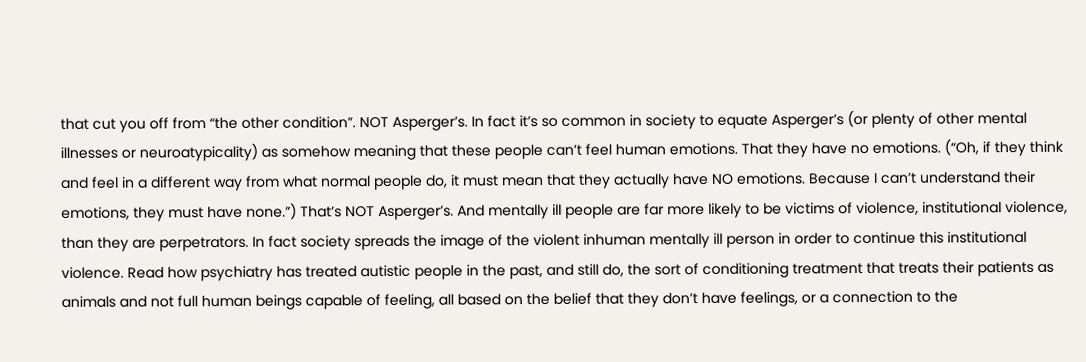that cut you off from “the other condition”. NOT Asperger’s. In fact it’s so common in society to equate Asperger’s (or plenty of other mental illnesses or neuroatypicality) as somehow meaning that these people can’t feel human emotions. That they have no emotions. (“Oh, if they think and feel in a different way from what normal people do, it must mean that they actually have NO emotions. Because I can’t understand their emotions, they must have none.”) That’s NOT Asperger’s. And mentally ill people are far more likely to be victims of violence, institutional violence, than they are perpetrators. In fact society spreads the image of the violent inhuman mentally ill person in order to continue this institutional violence. Read how psychiatry has treated autistic people in the past, and still do, the sort of conditioning treatment that treats their patients as animals and not full human beings capable of feeling, all based on the belief that they don’t have feelings, or a connection to the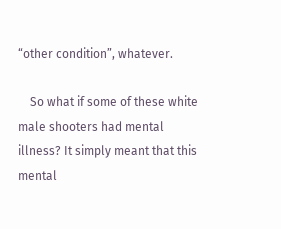“other condition”, whatever.

    So what if some of these white male shooters had mental illness? It simply meant that this mental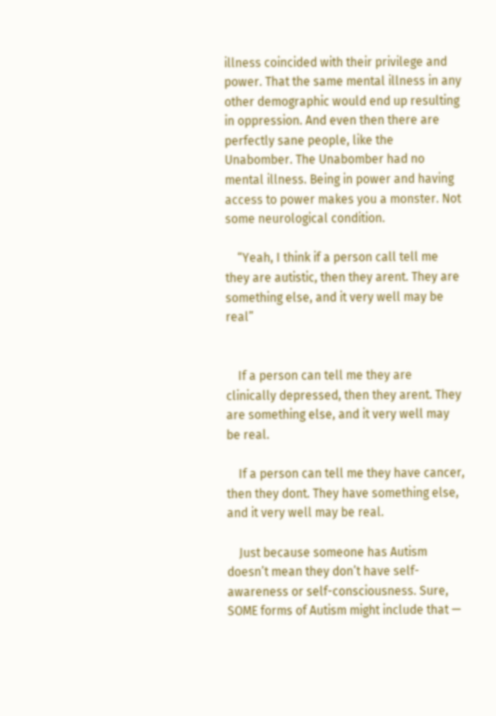illness coincided with their privilege and power. That the same mental illness in any other demographic would end up resulting in oppression. And even then there are perfectly sane people, like the Unabomber. The Unabomber had no mental illness. Being in power and having access to power makes you a monster. Not some neurological condition.

    “Yeah, I think if a person call tell me they are autistic, then they arent. They are something else, and it very well may be real”


    If a person can tell me they are clinically depressed, then they arent. They are something else, and it very well may be real.

    If a person can tell me they have cancer, then they dont. They have something else, and it very well may be real.

    Just because someone has Autism doesn’t mean they don’t have self-awareness or self-consciousness. Sure, SOME forms of Autism might include that —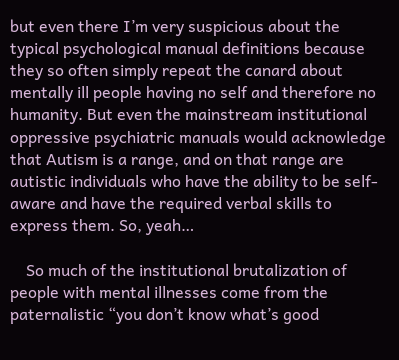but even there I’m very suspicious about the typical psychological manual definitions because they so often simply repeat the canard about mentally ill people having no self and therefore no humanity. But even the mainstream institutional oppressive psychiatric manuals would acknowledge that Autism is a range, and on that range are autistic individuals who have the ability to be self-aware and have the required verbal skills to express them. So, yeah…

    So much of the institutional brutalization of people with mental illnesses come from the paternalistic “you don’t know what’s good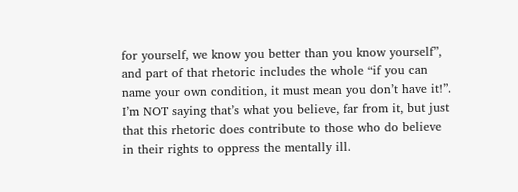for yourself, we know you better than you know yourself”, and part of that rhetoric includes the whole “if you can name your own condition, it must mean you don’t have it!”. I’m NOT saying that’s what you believe, far from it, but just that this rhetoric does contribute to those who do believe in their rights to oppress the mentally ill.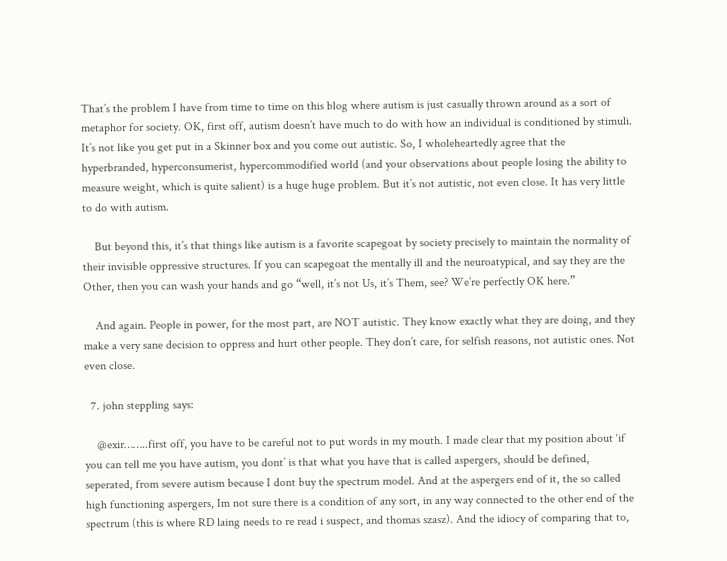That’s the problem I have from time to time on this blog where autism is just casually thrown around as a sort of metaphor for society. OK, first off, autism doesn’t have much to do with how an individual is conditioned by stimuli. It’s not like you get put in a Skinner box and you come out autistic. So, I wholeheartedly agree that the hyperbranded, hyperconsumerist, hypercommodified world (and your observations about people losing the ability to measure weight, which is quite salient) is a huge huge problem. But it’s not autistic, not even close. It has very little to do with autism.

    But beyond this, it’s that things like autism is a favorite scapegoat by society precisely to maintain the normality of their invisible oppressive structures. If you can scapegoat the mentally ill and the neuroatypical, and say they are the Other, then you can wash your hands and go “well, it’s not Us, it’s Them, see? We’re perfectly OK here.”

    And again. People in power, for the most part, are NOT autistic. They know exactly what they are doing, and they make a very sane decision to oppress and hurt other people. They don’t care, for selfish reasons, not autistic ones. Not even close.

  7. john steppling says:

    @exir……..first off, you have to be careful not to put words in my mouth. I made clear that my position about ‘if you can tell me you have autism, you dont’ is that what you have that is called aspergers, should be defined, seperated, from severe autism because I dont buy the spectrum model. And at the aspergers end of it, the so called high functioning aspergers, Im not sure there is a condition of any sort, in any way connected to the other end of the spectrum (this is where RD laing needs to re read i suspect, and thomas szasz). And the idiocy of comparing that to,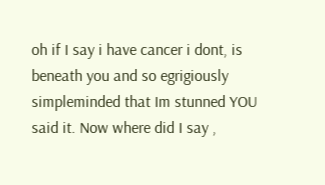oh if I say i have cancer i dont, is beneath you and so egrigiously simpleminded that Im stunned YOU said it. Now where did I say ,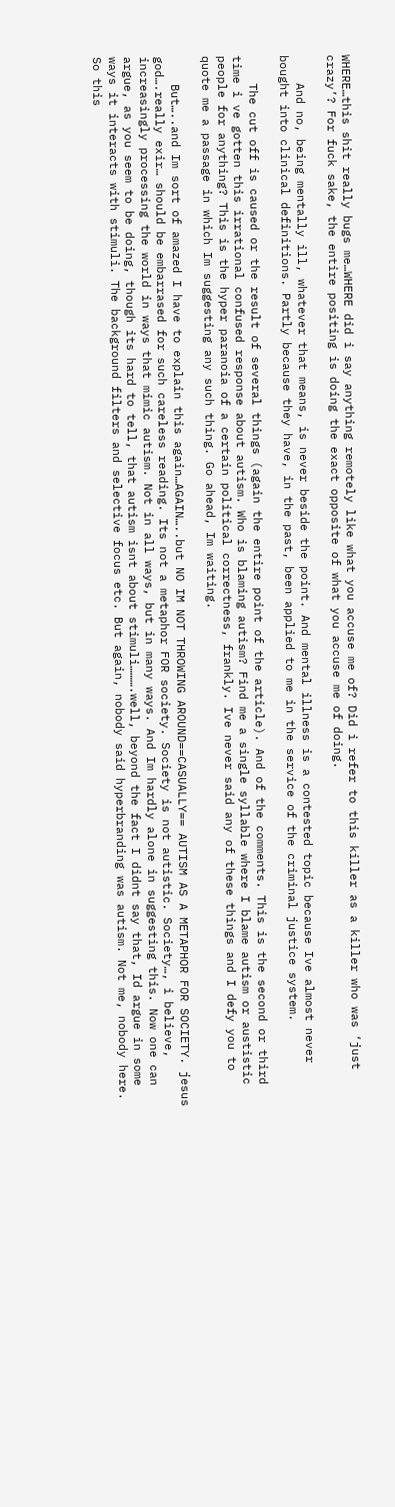WHERE…this shit really bugs me…WHERE did i say anything remotely like what you accuse me of? Did i refer to this killer as a killer who was ‘just crazy’? For fuck sake, the entire positing is doing the exact opposite of what you accuse me of doing.

    And no, being mentally ill, whatever that means, is never beside the point. And mental illness is a contested topic because Ive almost never bought into clinical definitions. Partly because they have, in the past, been applied to me in the service of the criminal justice system.

    The cut off is caused or the result of several things (again the entire point of the article). And of the comments. This is the second or third time i ve gotten this irrational confused response about autism. Who is blaming autism? Find me a single syllable where I blame autism or austistic people for anything? This is the hyper paranoia of a certain political correctness, frankly. Ive never said any of these things and I defy you to quote me a passage in which Im suggesting any such thing. Go ahead, Im waiting.

    But…..and Im sort of amazed I have to explain this again…AGAIN…..but NO IM NOT THROWING AROUND==CASUALLY== AUTISM AS A METAPHOR FOR SOCIETY. jesus god….really exir… should be embarrased for such careless reading. Its not a metaphor FOR society. Society is not autistic. Society…, i believe, increasingly processing the world in ways that mimic autism. Not in all ways, but in many ways. And Im hardly alone in suggesting this. Now one can argue, as you seem to be doing, though its hard to tell, that autism isnt about stimuli……….well, beyond the fact I didnt say that, Id argue in some ways it interacts with stimuli. The background filters and selective focus etc. But again, nobody said hyperbranding was autism. Not me, nobody here. So this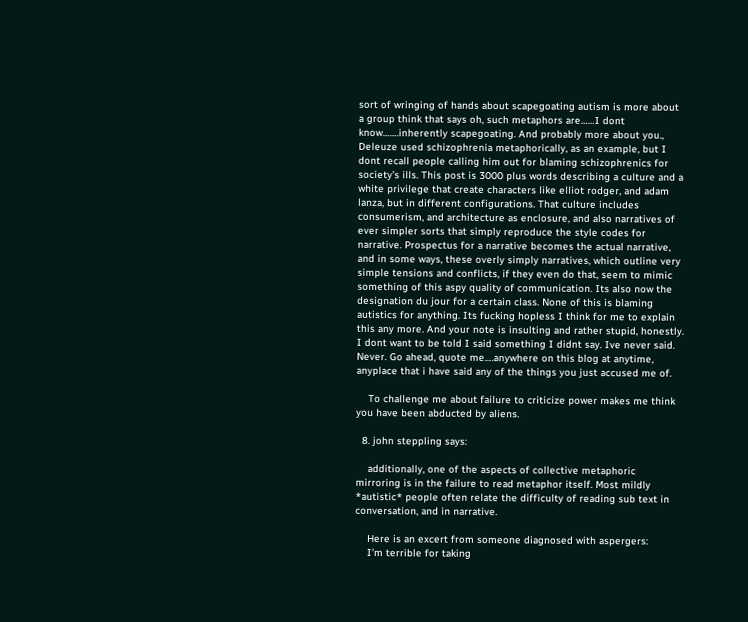sort of wringing of hands about scapegoating autism is more about a group think that says oh, such metaphors are……I dont know…….inherently scapegoating. And probably more about you., Deleuze used schizophrenia metaphorically, as an example, but I dont recall people calling him out for blaming schizophrenics for society’s ills. This post is 3000 plus words describing a culture and a white privilege that create characters like elliot rodger, and adam lanza, but in different configurations. That culture includes consumerism, and architecture as enclosure, and also narratives of ever simpler sorts that simply reproduce the style codes for narrative. Prospectus for a narrative becomes the actual narrative, and in some ways, these overly simply narratives, which outline very simple tensions and conflicts, if they even do that, seem to mimic something of this aspy quality of communication. Its also now the designation du jour for a certain class. None of this is blaming autistics for anything. Its fucking hopless I think for me to explain this any more. And your note is insulting and rather stupid, honestly. I dont want to be told I said something I didnt say. Ive never said. Never. Go ahead, quote me….anywhere on this blog at anytime, anyplace that i have said any of the things you just accused me of.

    To challenge me about failure to criticize power makes me think you have been abducted by aliens.

  8. john steppling says:

    additionally, one of the aspects of collective metaphoric mirroring is in the failure to read metaphor itself. Most mildly *autistic* people often relate the difficulty of reading sub text in conversation, and in narrative.

    Here is an excert from someone diagnosed with aspergers:
    I’m terrible for taking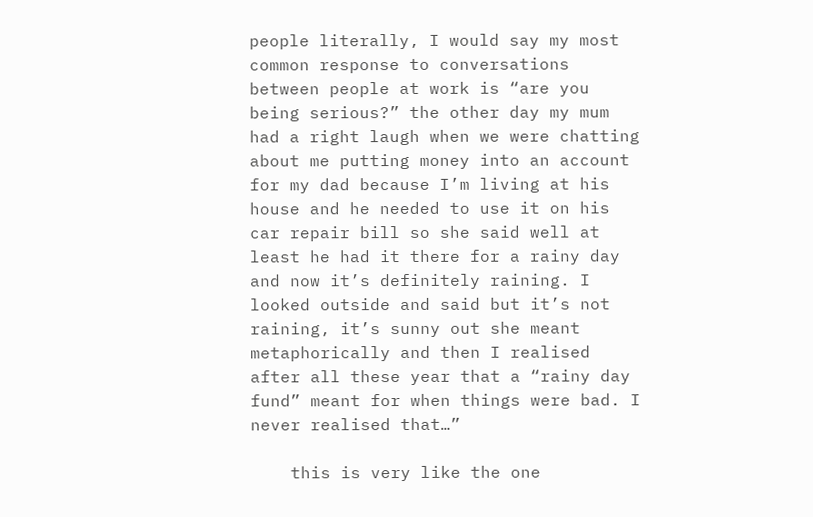people literally, I would say my most common response to conversations between people at work is “are you being serious?” the other day my mum had a right laugh when we were chatting about me putting money into an account for my dad because I’m living at his house and he needed to use it on his car repair bill so she said well at least he had it there for a rainy day and now it’s definitely raining. I looked outside and said but it’s not raining, it’s sunny out she meant metaphorically and then I realised after all these year that a “rainy day fund” meant for when things were bad. I never realised that…”

    this is very like the one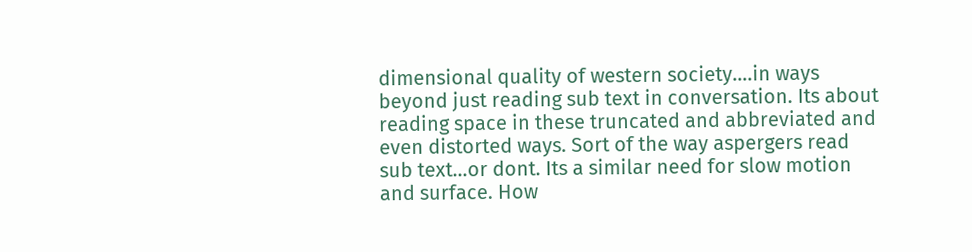dimensional quality of western society….in ways beyond just reading sub text in conversation. Its about reading space in these truncated and abbreviated and even distorted ways. Sort of the way aspergers read sub text…or dont. Its a similar need for slow motion and surface. How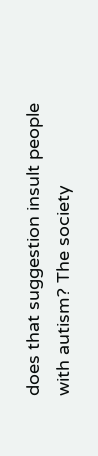does that suggestion insult people with autism? The society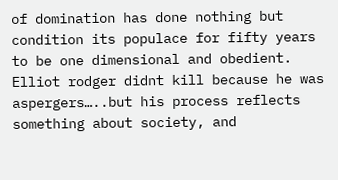of domination has done nothing but condition its populace for fifty years to be one dimensional and obedient. Elliot rodger didnt kill because he was aspergers…..but his process reflects something about society, and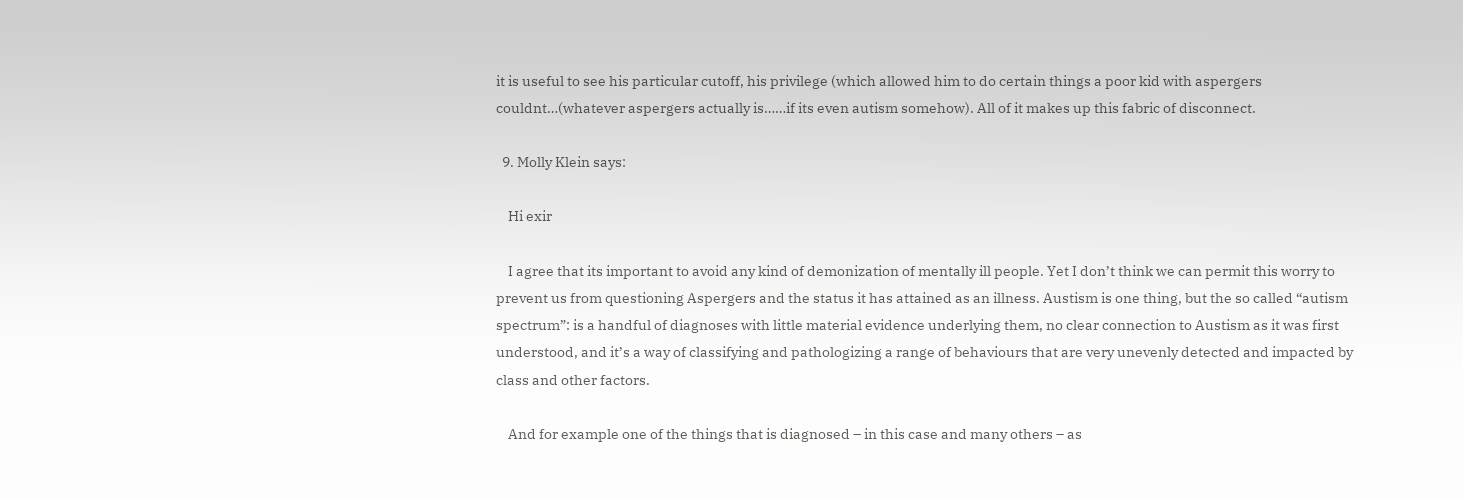it is useful to see his particular cutoff, his privilege (which allowed him to do certain things a poor kid with aspergers couldnt…(whatever aspergers actually is……if its even autism somehow). All of it makes up this fabric of disconnect.

  9. Molly Klein says:

    Hi exir

    I agree that its important to avoid any kind of demonization of mentally ill people. Yet I don’t think we can permit this worry to prevent us from questioning Aspergers and the status it has attained as an illness. Austism is one thing, but the so called “autism spectrum”: is a handful of diagnoses with little material evidence underlying them, no clear connection to Austism as it was first understood, and it’s a way of classifying and pathologizing a range of behaviours that are very unevenly detected and impacted by class and other factors.

    And for example one of the things that is diagnosed – in this case and many others – as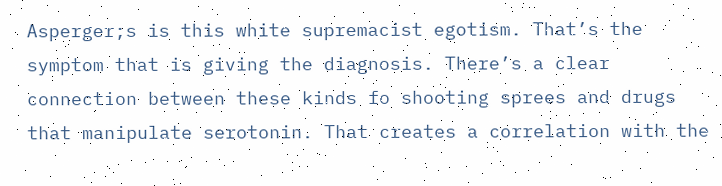Asperger;s is this white supremacist egotism. That’s the symptom that is giving the diagnosis. There’s a clear connection between these kinds fo shooting sprees and drugs that manipulate serotonin. That creates a correlation with the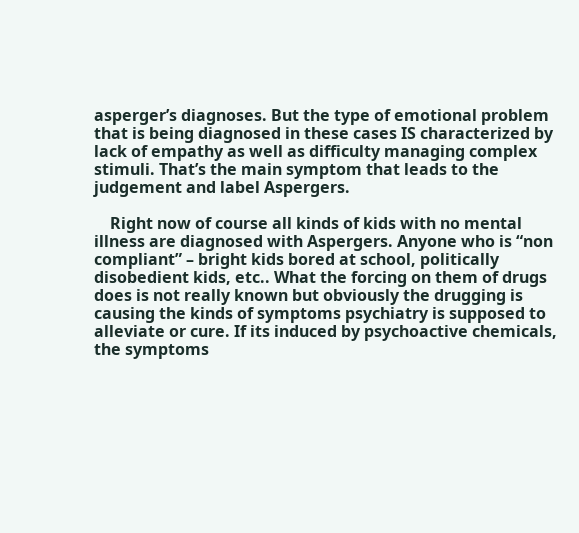asperger’s diagnoses. But the type of emotional problem that is being diagnosed in these cases IS characterized by lack of empathy as well as difficulty managing complex stimuli. That’s the main symptom that leads to the judgement and label Aspergers.

    Right now of course all kinds of kids with no mental illness are diagnosed with Aspergers. Anyone who is “non compliant” – bright kids bored at school, politically disobedient kids, etc.. What the forcing on them of drugs does is not really known but obviously the drugging is causing the kinds of symptoms psychiatry is supposed to alleviate or cure. If its induced by psychoactive chemicals, the symptoms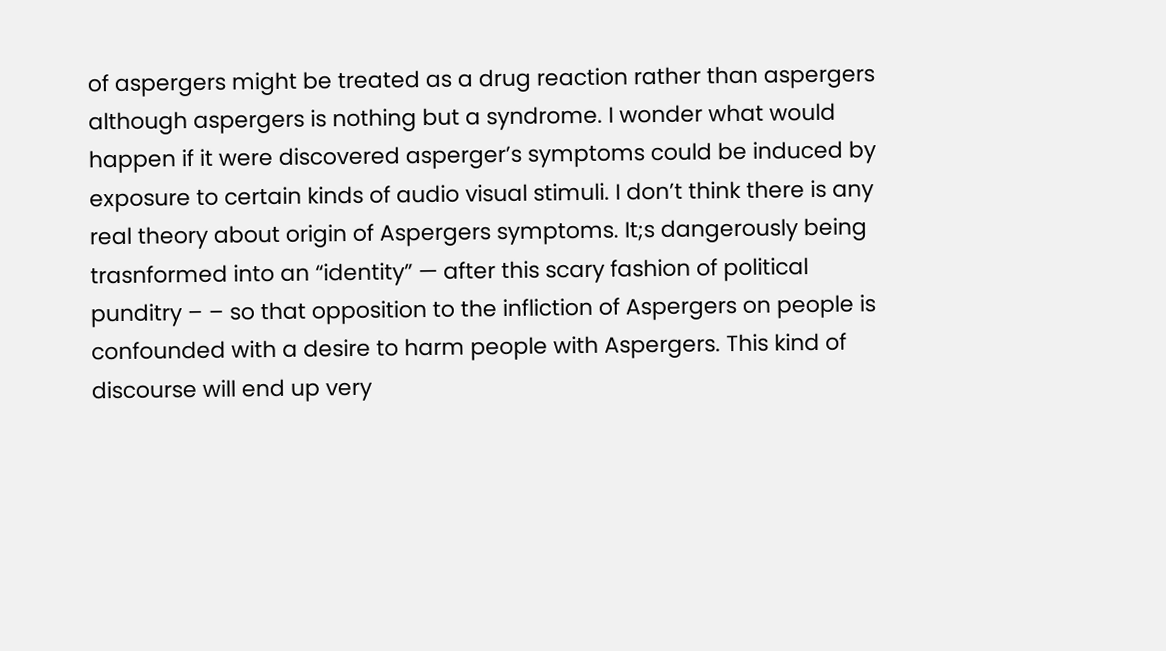of aspergers might be treated as a drug reaction rather than aspergers although aspergers is nothing but a syndrome. I wonder what would happen if it were discovered asperger’s symptoms could be induced by exposure to certain kinds of audio visual stimuli. I don’t think there is any real theory about origin of Aspergers symptoms. It;s dangerously being trasnformed into an “identity” — after this scary fashion of political punditry – – so that opposition to the infliction of Aspergers on people is confounded with a desire to harm people with Aspergers. This kind of discourse will end up very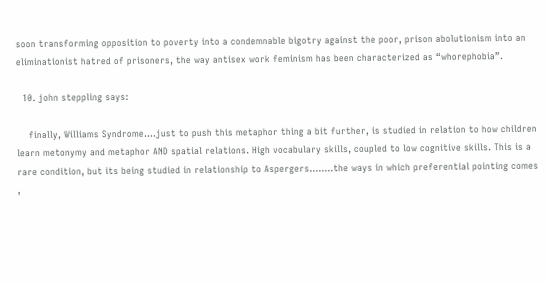soon transforming opposition to poverty into a condemnable bigotry against the poor, prison abolutionism into an eliminationist hatred of prisoners, the way antisex work feminism has been characterized as “whorephobia”.

  10. john steppling says:

    finally, Williams Syndrome….just to push this metaphor thing a bit further, is studied in relation to how children learn metonymy and metaphor AND spatial relations. High vocabulary skills, coupled to low cognitive skills. This is a rare condition, but its being studied in relationship to Aspergers……..the ways in which preferential pointing comes ,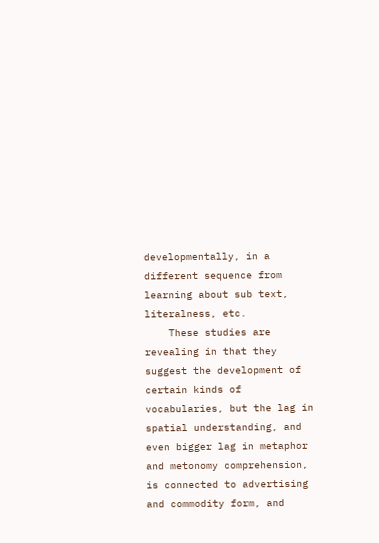developmentally, in a different sequence from learning about sub text, literalness, etc.
    These studies are revealing in that they suggest the development of certain kinds of vocabularies, but the lag in spatial understanding, and even bigger lag in metaphor and metonomy comprehension, is connected to advertising and commodity form, and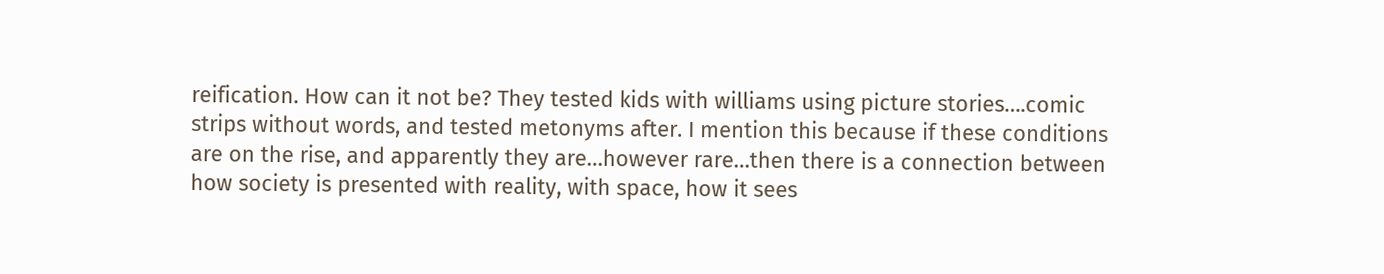reification. How can it not be? They tested kids with williams using picture stories….comic strips without words, and tested metonyms after. I mention this because if these conditions are on the rise, and apparently they are…however rare…then there is a connection between how society is presented with reality, with space, how it sees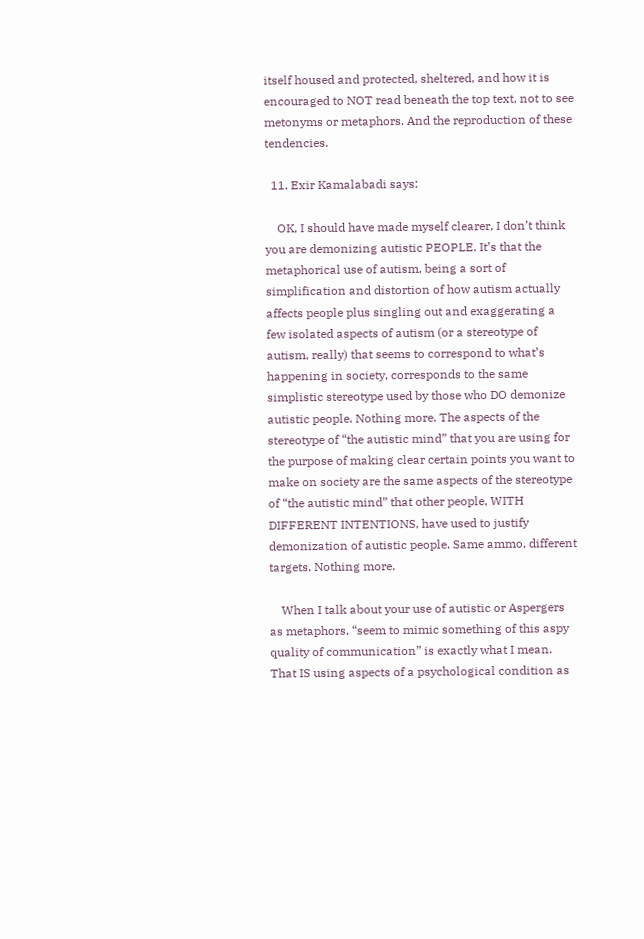itself housed and protected, sheltered, and how it is encouraged to NOT read beneath the top text, not to see metonyms or metaphors. And the reproduction of these tendencies.

  11. Exir Kamalabadi says:

    OK, I should have made myself clearer, I don’t think you are demonizing autistic PEOPLE. It’s that the metaphorical use of autism, being a sort of simplification and distortion of how autism actually affects people plus singling out and exaggerating a few isolated aspects of autism (or a stereotype of autism, really) that seems to correspond to what’s happening in society, corresponds to the same simplistic stereotype used by those who DO demonize autistic people. Nothing more. The aspects of the stereotype of “the autistic mind” that you are using for the purpose of making clear certain points you want to make on society are the same aspects of the stereotype of “the autistic mind” that other people, WITH DIFFERENT INTENTIONS, have used to justify demonization of autistic people. Same ammo, different targets. Nothing more.

    When I talk about your use of autistic or Aspergers as metaphors, “seem to mimic something of this aspy quality of communication” is exactly what I mean. That IS using aspects of a psychological condition as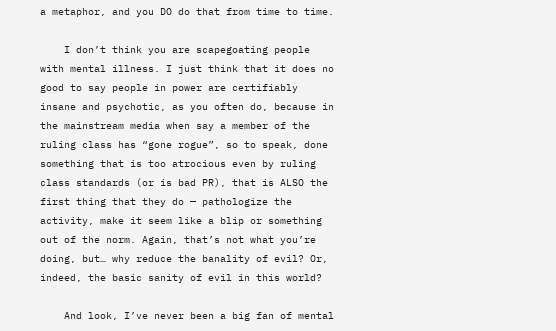a metaphor, and you DO do that from time to time.

    I don’t think you are scapegoating people with mental illness. I just think that it does no good to say people in power are certifiably insane and psychotic, as you often do, because in the mainstream media when say a member of the ruling class has “gone rogue”, so to speak, done something that is too atrocious even by ruling class standards (or is bad PR), that is ALSO the first thing that they do — pathologize the activity, make it seem like a blip or something out of the norm. Again, that’s not what you’re doing, but… why reduce the banality of evil? Or, indeed, the basic sanity of evil in this world?

    And look, I’ve never been a big fan of mental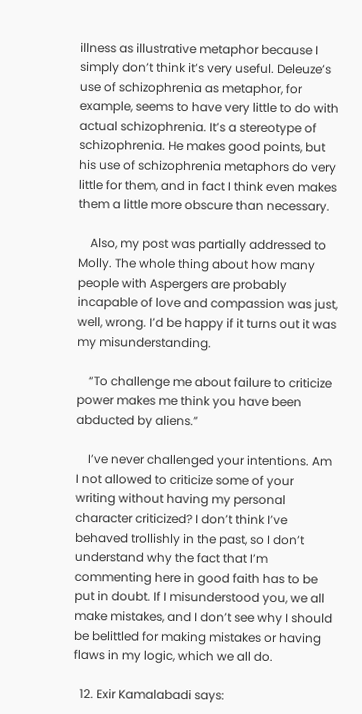illness as illustrative metaphor because I simply don’t think it’s very useful. Deleuze’s use of schizophrenia as metaphor, for example, seems to have very little to do with actual schizophrenia. It’s a stereotype of schizophrenia. He makes good points, but his use of schizophrenia metaphors do very little for them, and in fact I think even makes them a little more obscure than necessary.

    Also, my post was partially addressed to Molly. The whole thing about how many people with Aspergers are probably incapable of love and compassion was just, well, wrong. I’d be happy if it turns out it was my misunderstanding.

    “To challenge me about failure to criticize power makes me think you have been abducted by aliens.”

    I’ve never challenged your intentions. Am I not allowed to criticize some of your writing without having my personal character criticized? I don’t think I’ve behaved trollishly in the past, so I don’t understand why the fact that I’m commenting here in good faith has to be put in doubt. If I misunderstood you, we all make mistakes, and I don’t see why I should be belittled for making mistakes or having flaws in my logic, which we all do.

  12. Exir Kamalabadi says: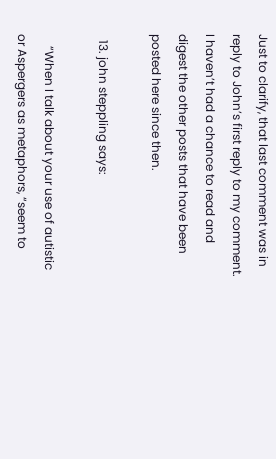Just to clarify, that last comment was in reply to John’s first reply to my comment. I haven’t had a chance to read and digest the other posts that have been posted here since then.

  13. john steppling says:

    “When I talk about your use of autistic or Aspergers as metaphors, “seem to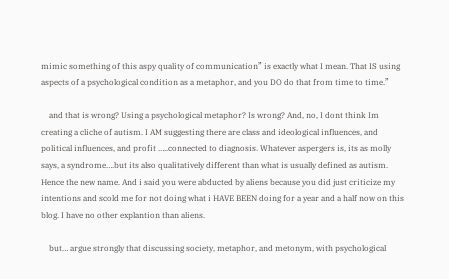mimic something of this aspy quality of communication” is exactly what I mean. That IS using aspects of a psychological condition as a metaphor, and you DO do that from time to time.”

    and that is wrong? Using a psychological metaphor? Is wrong? And, no, I dont think Im creating a cliche of autism. I AM suggesting there are class and ideological influences, and political influences, and profit …..connected to diagnosis. Whatever aspergers is, its as molly says, a syndrome….but its also qualitatively different than what is usually defined as autism. Hence the new name. And i said you were abducted by aliens because you did just criticize my intentions and scold me for not doing what i HAVE BEEN doing for a year and a half now on this blog. I have no other explantion than aliens.

    but… argue strongly that discussing society, metaphor, and metonym, with psychological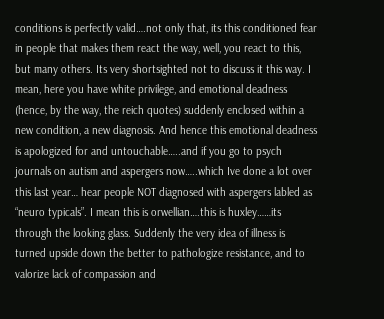conditions is perfectly valid….not only that, its this conditioned fear in people that makes them react the way, well, you react to this, but many others. Its very shortsighted not to discuss it this way. I mean, here you have white privilege, and emotional deadness (hence, by the way, the reich quotes) suddenly enclosed within a new condition, a new diagnosis. And hence this emotional deadness is apologized for and untouchable…..and if you go to psych journals on autism and aspergers now…..which Ive done a lot over this last year… hear people NOT diagnosed with aspergers labled as “neuro typicals”. I mean this is orwellian….this is huxley……its through the looking glass. Suddenly the very idea of illness is turned upside down the better to pathologize resistance, and to valorize lack of compassion and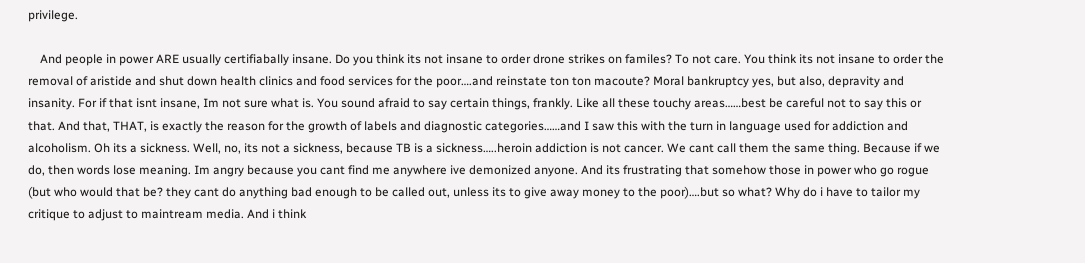privilege.

    And people in power ARE usually certifiabally insane. Do you think its not insane to order drone strikes on familes? To not care. You think its not insane to order the removal of aristide and shut down health clinics and food services for the poor….and reinstate ton ton macoute? Moral bankruptcy yes, but also, depravity and insanity. For if that isnt insane, Im not sure what is. You sound afraid to say certain things, frankly. Like all these touchy areas……best be careful not to say this or that. And that, THAT, is exactly the reason for the growth of labels and diagnostic categories……and I saw this with the turn in language used for addiction and alcoholism. Oh its a sickness. Well, no, its not a sickness, because TB is a sickness…..heroin addiction is not cancer. We cant call them the same thing. Because if we do, then words lose meaning. Im angry because you cant find me anywhere ive demonized anyone. And its frustrating that somehow those in power who go rogue (but who would that be? they cant do anything bad enough to be called out, unless its to give away money to the poor)….but so what? Why do i have to tailor my critique to adjust to maintream media. And i think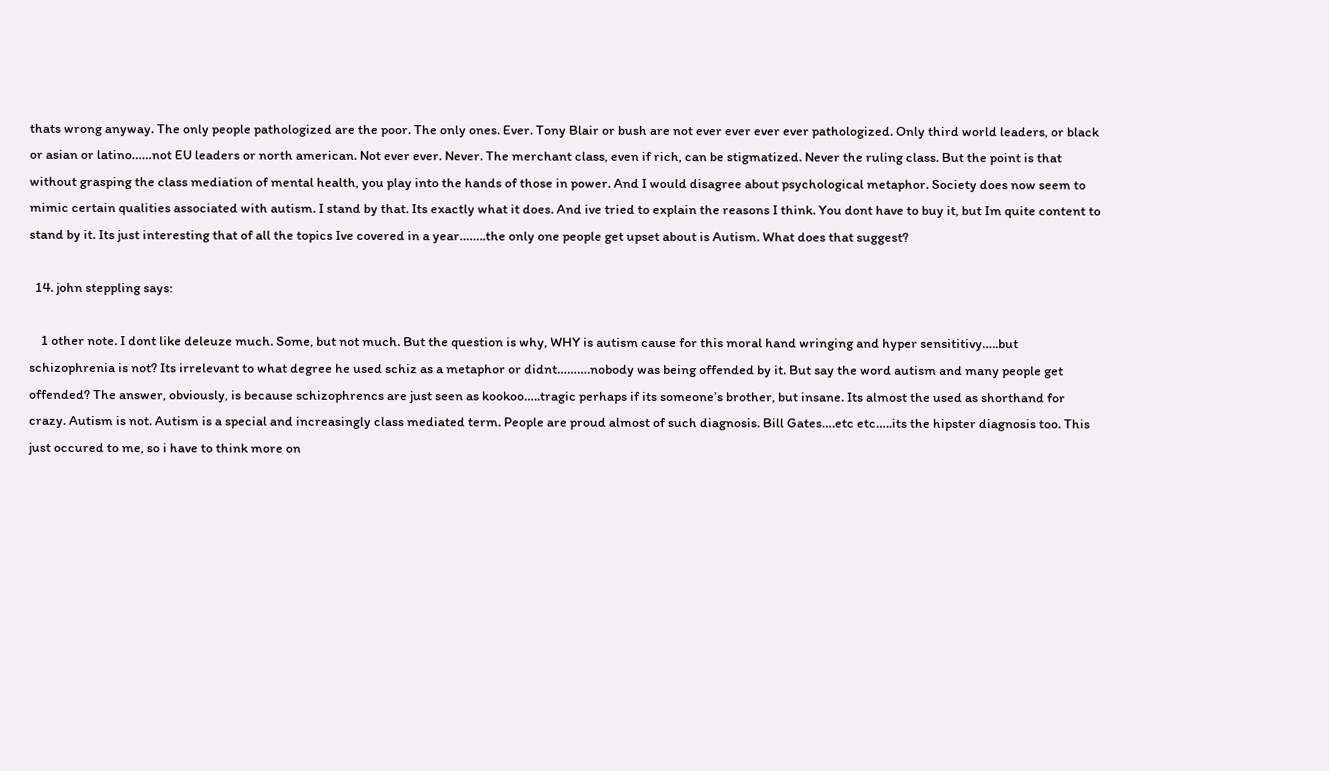thats wrong anyway. The only people pathologized are the poor. The only ones. Ever. Tony Blair or bush are not ever ever ever ever pathologized. Only third world leaders, or black or asian or latino……not EU leaders or north american. Not ever ever. Never. The merchant class, even if rich, can be stigmatized. Never the ruling class. But the point is that without grasping the class mediation of mental health, you play into the hands of those in power. And I would disagree about psychological metaphor. Society does now seem to mimic certain qualities associated with autism. I stand by that. Its exactly what it does. And ive tried to explain the reasons I think. You dont have to buy it, but Im quite content to stand by it. Its just interesting that of all the topics Ive covered in a year……..the only one people get upset about is Autism. What does that suggest?

  14. john steppling says:

    1 other note. I dont like deleuze much. Some, but not much. But the question is why, WHY is autism cause for this moral hand wringing and hyper sensititivy…..but schizophrenia is not? Its irrelevant to what degree he used schiz as a metaphor or didnt……….nobody was being offended by it. But say the word autism and many people get offended? The answer, obviously, is because schizophrencs are just seen as kookoo…..tragic perhaps if its someone’s brother, but insane. Its almost the used as shorthand for crazy. Autism is not. Autism is a special and increasingly class mediated term. People are proud almost of such diagnosis. Bill Gates….etc etc…..its the hipster diagnosis too. This just occured to me, so i have to think more on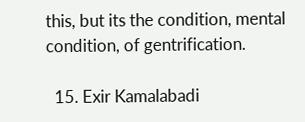this, but its the condition, mental condition, of gentrification.

  15. Exir Kamalabadi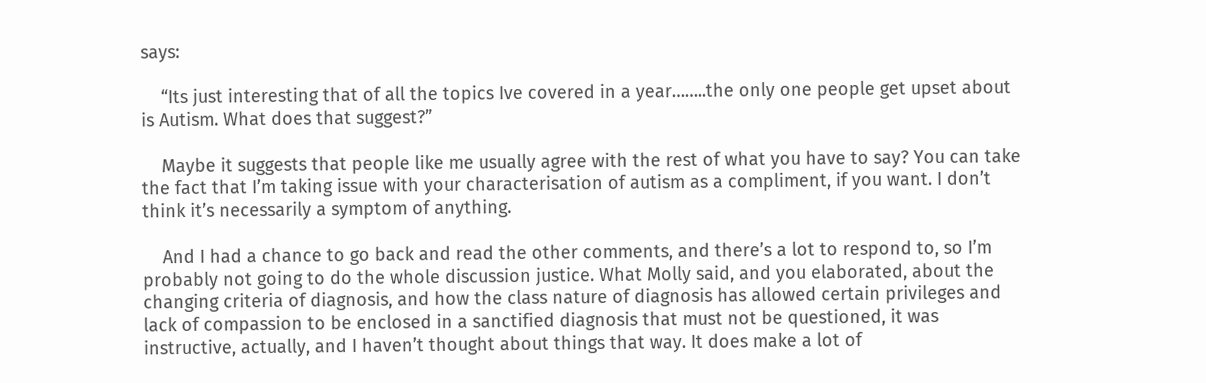says:

    “Its just interesting that of all the topics Ive covered in a year……..the only one people get upset about is Autism. What does that suggest?”

    Maybe it suggests that people like me usually agree with the rest of what you have to say? You can take the fact that I’m taking issue with your characterisation of autism as a compliment, if you want. I don’t think it’s necessarily a symptom of anything.

    And I had a chance to go back and read the other comments, and there’s a lot to respond to, so I’m probably not going to do the whole discussion justice. What Molly said, and you elaborated, about the changing criteria of diagnosis, and how the class nature of diagnosis has allowed certain privileges and lack of compassion to be enclosed in a sanctified diagnosis that must not be questioned, it was instructive, actually, and I haven’t thought about things that way. It does make a lot of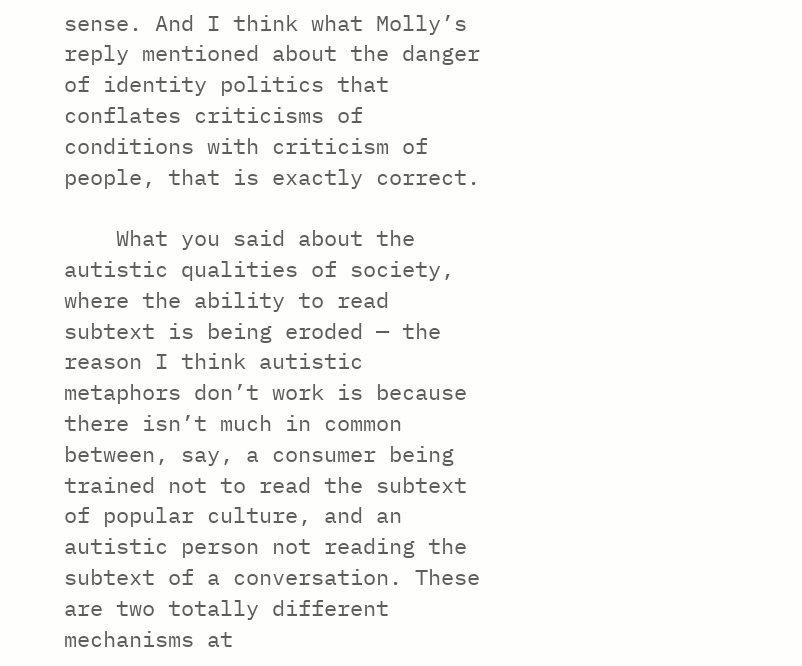sense. And I think what Molly’s reply mentioned about the danger of identity politics that conflates criticisms of conditions with criticism of people, that is exactly correct.

    What you said about the autistic qualities of society, where the ability to read subtext is being eroded — the reason I think autistic metaphors don’t work is because there isn’t much in common between, say, a consumer being trained not to read the subtext of popular culture, and an autistic person not reading the subtext of a conversation. These are two totally different mechanisms at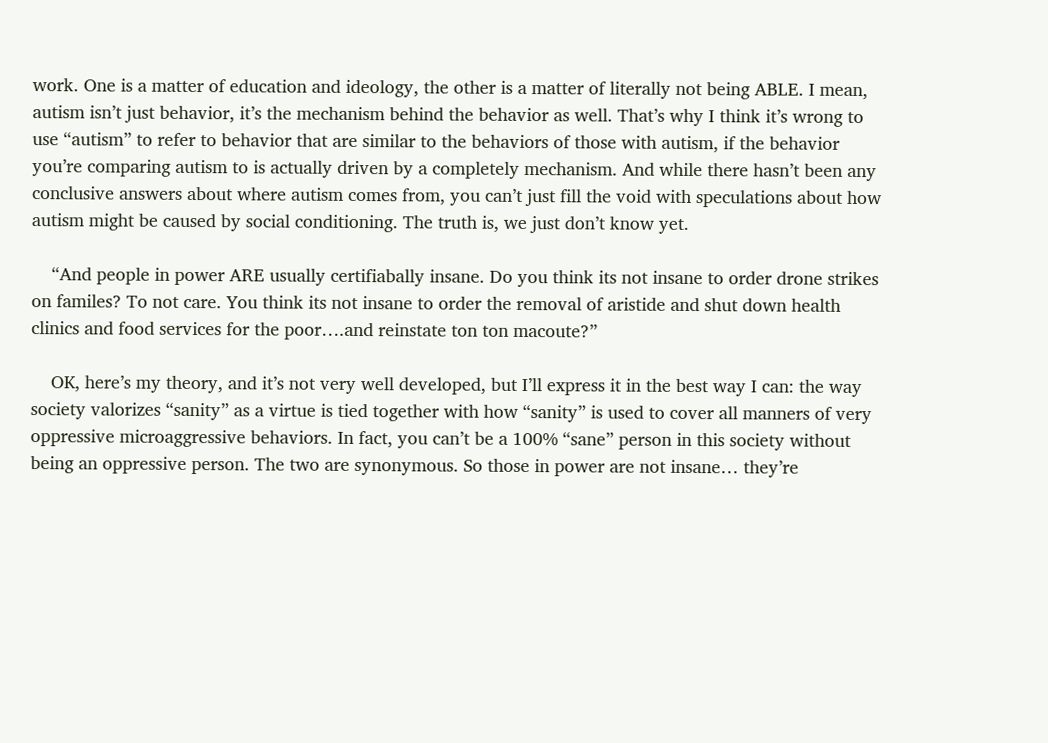work. One is a matter of education and ideology, the other is a matter of literally not being ABLE. I mean, autism isn’t just behavior, it’s the mechanism behind the behavior as well. That’s why I think it’s wrong to use “autism” to refer to behavior that are similar to the behaviors of those with autism, if the behavior you’re comparing autism to is actually driven by a completely mechanism. And while there hasn’t been any conclusive answers about where autism comes from, you can’t just fill the void with speculations about how autism might be caused by social conditioning. The truth is, we just don’t know yet.

    “And people in power ARE usually certifiabally insane. Do you think its not insane to order drone strikes on familes? To not care. You think its not insane to order the removal of aristide and shut down health clinics and food services for the poor….and reinstate ton ton macoute?”

    OK, here’s my theory, and it’s not very well developed, but I’ll express it in the best way I can: the way society valorizes “sanity” as a virtue is tied together with how “sanity” is used to cover all manners of very oppressive microaggressive behaviors. In fact, you can’t be a 100% “sane” person in this society without being an oppressive person. The two are synonymous. So those in power are not insane… they’re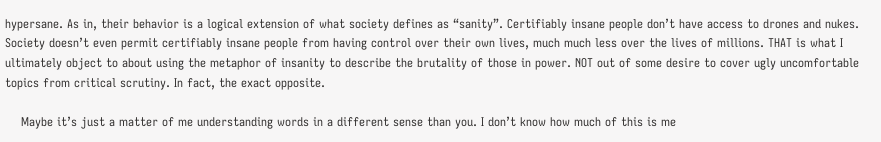hypersane. As in, their behavior is a logical extension of what society defines as “sanity”. Certifiably insane people don’t have access to drones and nukes. Society doesn’t even permit certifiably insane people from having control over their own lives, much much less over the lives of millions. THAT is what I ultimately object to about using the metaphor of insanity to describe the brutality of those in power. NOT out of some desire to cover ugly uncomfortable topics from critical scrutiny. In fact, the exact opposite.

    Maybe it’s just a matter of me understanding words in a different sense than you. I don’t know how much of this is me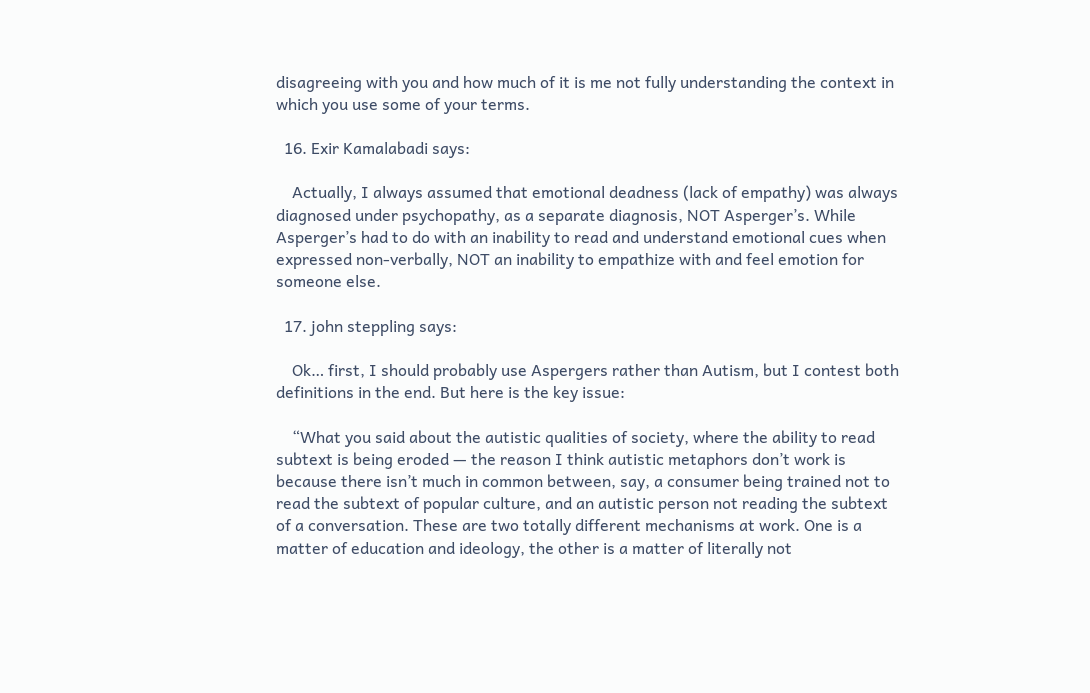disagreeing with you and how much of it is me not fully understanding the context in which you use some of your terms.

  16. Exir Kamalabadi says:

    Actually, I always assumed that emotional deadness (lack of empathy) was always diagnosed under psychopathy, as a separate diagnosis, NOT Asperger’s. While Asperger’s had to do with an inability to read and understand emotional cues when expressed non-verbally, NOT an inability to empathize with and feel emotion for someone else.

  17. john steppling says:

    Ok… first, I should probably use Aspergers rather than Autism, but I contest both definitions in the end. But here is the key issue:

    “What you said about the autistic qualities of society, where the ability to read subtext is being eroded — the reason I think autistic metaphors don’t work is because there isn’t much in common between, say, a consumer being trained not to read the subtext of popular culture, and an autistic person not reading the subtext of a conversation. These are two totally different mechanisms at work. One is a matter of education and ideology, the other is a matter of literally not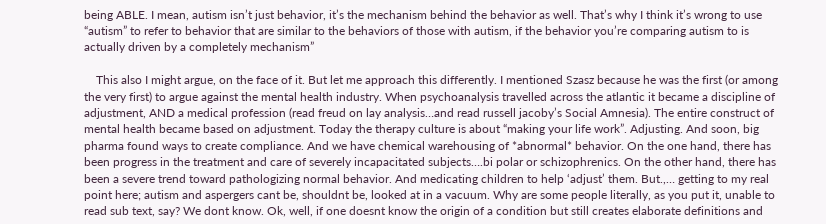being ABLE. I mean, autism isn’t just behavior, it’s the mechanism behind the behavior as well. That’s why I think it’s wrong to use “autism” to refer to behavior that are similar to the behaviors of those with autism, if the behavior you’re comparing autism to is actually driven by a completely mechanism”

    This also I might argue, on the face of it. But let me approach this differently. I mentioned Szasz because he was the first (or among the very first) to argue against the mental health industry. When psychoanalysis travelled across the atlantic it became a discipline of adjustment, AND a medical profession (read freud on lay analysis…and read russell jacoby’s Social Amnesia). The entire construct of mental health became based on adjustment. Today the therapy culture is about “making your life work”. Adjusting. And soon, big pharma found ways to create compliance. And we have chemical warehousing of *abnormal* behavior. On the one hand, there has been progress in the treatment and care of severely incapacitated subjects….bi polar or schizophrenics. On the other hand, there has been a severe trend toward pathologizing normal behavior. And medicating children to help ‘adjust’ them. But.,… getting to my real point here; autism and aspergers cant be, shouldnt be, looked at in a vacuum. Why are some people literally, as you put it, unable to read sub text, say? We dont know. Ok, well, if one doesnt know the origin of a condition but still creates elaborate definitions and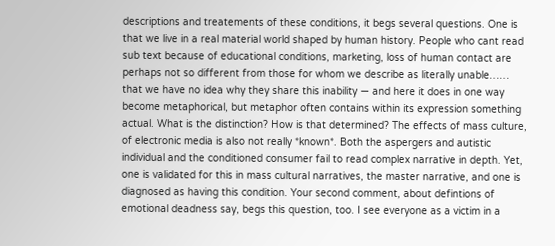descriptions and treatements of these conditions, it begs several questions. One is that we live in a real material world shaped by human history. People who cant read sub text because of educational conditions, marketing, loss of human contact are perhaps not so different from those for whom we describe as literally unable…… that we have no idea why they share this inability — and here it does in one way become metaphorical, but metaphor often contains within its expression something actual. What is the distinction? How is that determined? The effects of mass culture, of electronic media is also not really *known*. Both the aspergers and autistic individual and the conditioned consumer fail to read complex narrative in depth. Yet, one is validated for this in mass cultural narratives, the master narrative, and one is diagnosed as having this condition. Your second comment, about defintions of emotional deadness say, begs this question, too. I see everyone as a victim in a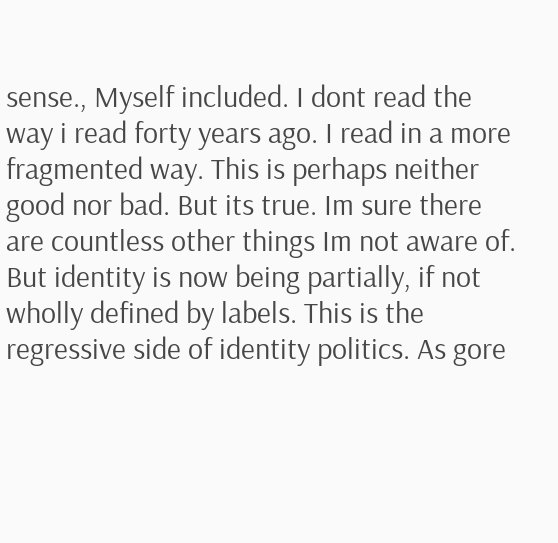sense., Myself included. I dont read the way i read forty years ago. I read in a more fragmented way. This is perhaps neither good nor bad. But its true. Im sure there are countless other things Im not aware of. But identity is now being partially, if not wholly defined by labels. This is the regressive side of identity politics. As gore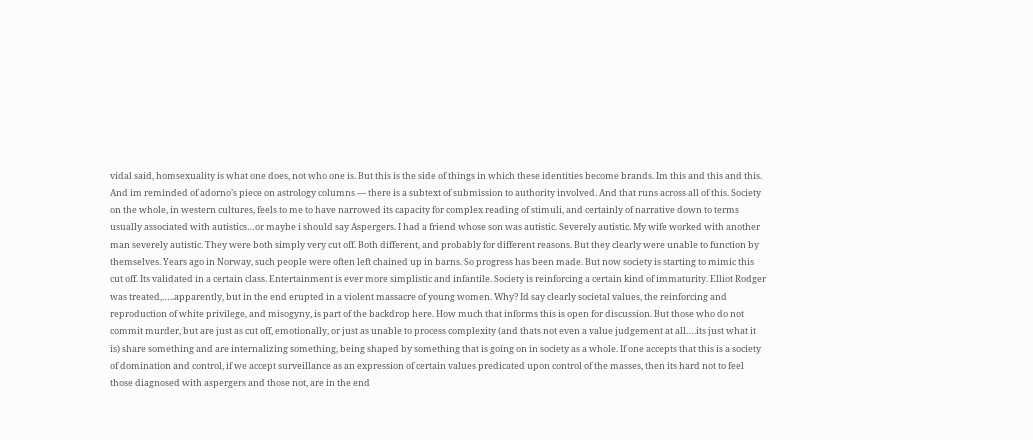vidal said, homsexuality is what one does, not who one is. But this is the side of things in which these identities become brands. Im this and this and this. And im reminded of adorno’s piece on astrology columns — there is a subtext of submission to authority involved. And that runs across all of this. Society on the whole, in western cultures, feels to me to have narrowed its capacity for complex reading of stimuli, and certainly of narrative down to terms usually associated with autistics…or maybe i should say Aspergers. I had a friend whose son was autistic. Severely autistic. My wife worked with another man severely autistic. They were both simply very cut off. Both different, and probably for different reasons. But they clearly were unable to function by themselves. Years ago in Norway, such people were often left chained up in barns. So progress has been made. But now society is starting to mimic this cut off. Its validated in a certain class. Entertainment is ever more simplistic and infantile. Society is reinforcing a certain kind of immaturity. Elliot Rodger was treated,…..apparently, but in the end erupted in a violent massacre of young women. Why? Id say clearly societal values, the reinforcing and reproduction of white privilege, and misogyny, is part of the backdrop here. How much that informs this is open for discussion. But those who do not commit murder, but are just as cut off, emotionally, or just as unable to process complexity (and thats not even a value judgement at all….its just what it is) share something and are internalizing something, being shaped by something that is going on in society as a whole. If one accepts that this is a society of domination and control, if we accept surveillance as an expression of certain values predicated upon control of the masses, then its hard not to feel those diagnosed with aspergers and those not, are in the end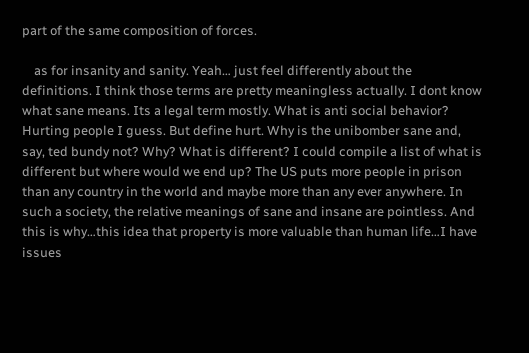part of the same composition of forces.

    as for insanity and sanity. Yeah… just feel differently about the definitions. I think those terms are pretty meaningless actually. I dont know what sane means. Its a legal term mostly. What is anti social behavior? Hurting people I guess. But define hurt. Why is the unibomber sane and, say, ted bundy not? Why? What is different? I could compile a list of what is different but where would we end up? The US puts more people in prison than any country in the world and maybe more than any ever anywhere. In such a society, the relative meanings of sane and insane are pointless. And this is why…this idea that property is more valuable than human life…I have issues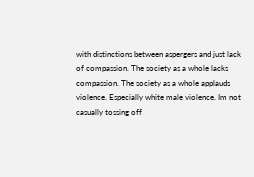with distinctions between aspergers and just lack of compassion. The society as a whole lacks compassion. The society as a whole applauds violence. Especially white male violence. Im not casually tossing off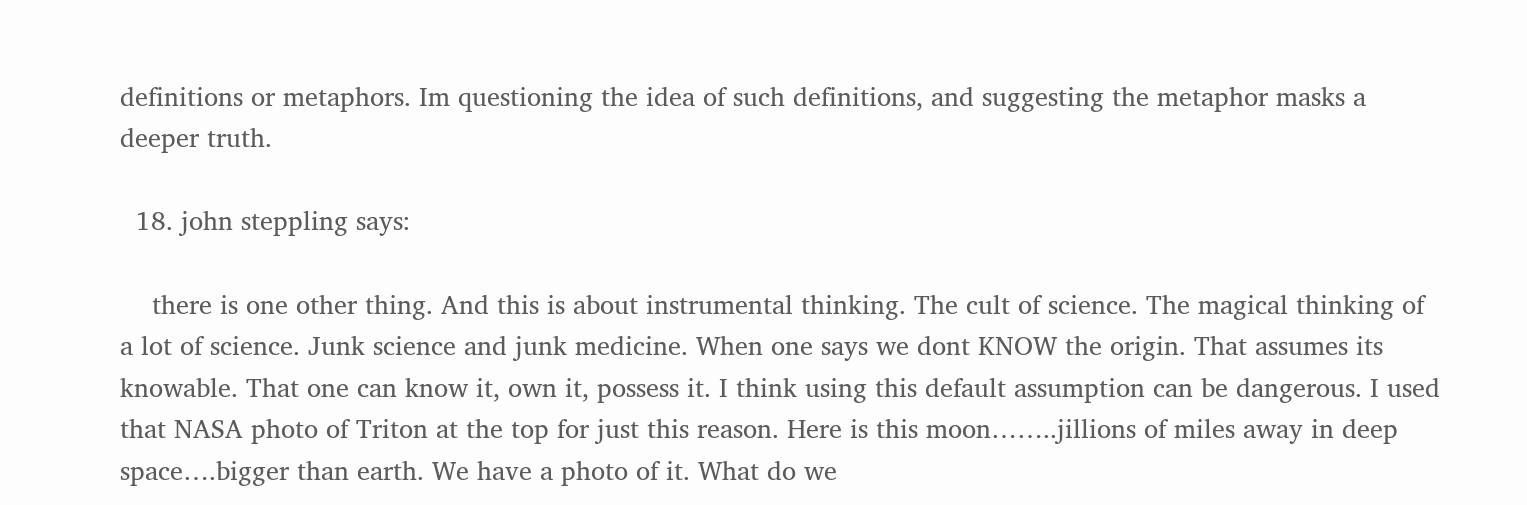definitions or metaphors. Im questioning the idea of such definitions, and suggesting the metaphor masks a deeper truth.

  18. john steppling says:

    there is one other thing. And this is about instrumental thinking. The cult of science. The magical thinking of a lot of science. Junk science and junk medicine. When one says we dont KNOW the origin. That assumes its knowable. That one can know it, own it, possess it. I think using this default assumption can be dangerous. I used that NASA photo of Triton at the top for just this reason. Here is this moon……..jillions of miles away in deep space….bigger than earth. We have a photo of it. What do we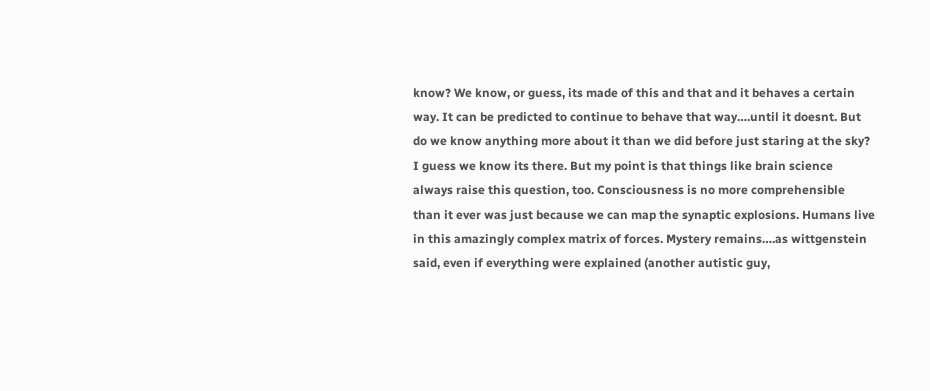know? We know, or guess, its made of this and that and it behaves a certain way. It can be predicted to continue to behave that way….until it doesnt. But do we know anything more about it than we did before just staring at the sky? I guess we know its there. But my point is that things like brain science always raise this question, too. Consciousness is no more comprehensible than it ever was just because we can map the synaptic explosions. Humans live in this amazingly complex matrix of forces. Mystery remains….as wittgenstein said, even if everything were explained (another autistic guy,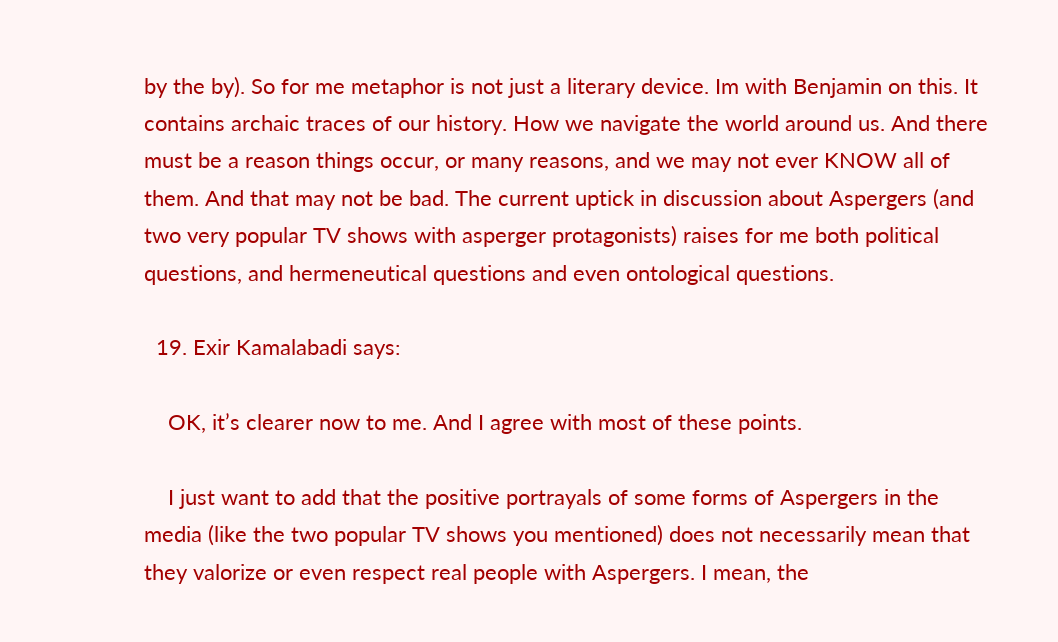by the by). So for me metaphor is not just a literary device. Im with Benjamin on this. It contains archaic traces of our history. How we navigate the world around us. And there must be a reason things occur, or many reasons, and we may not ever KNOW all of them. And that may not be bad. The current uptick in discussion about Aspergers (and two very popular TV shows with asperger protagonists) raises for me both political questions, and hermeneutical questions and even ontological questions.

  19. Exir Kamalabadi says:

    OK, it’s clearer now to me. And I agree with most of these points.

    I just want to add that the positive portrayals of some forms of Aspergers in the media (like the two popular TV shows you mentioned) does not necessarily mean that they valorize or even respect real people with Aspergers. I mean, the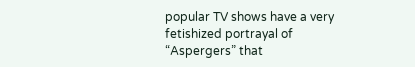popular TV shows have a very fetishized portrayal of “Aspergers” that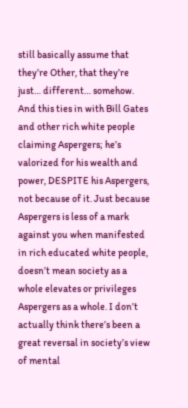still basically assume that they’re Other, that they’re just… different… somehow. And this ties in with Bill Gates and other rich white people claiming Aspergers; he’s valorized for his wealth and power, DESPITE his Aspergers, not because of it. Just because Aspergers is less of a mark against you when manifested in rich educated white people, doesn’t mean society as a whole elevates or privileges Aspergers as a whole. I don’t actually think there’s been a great reversal in society’s view of mental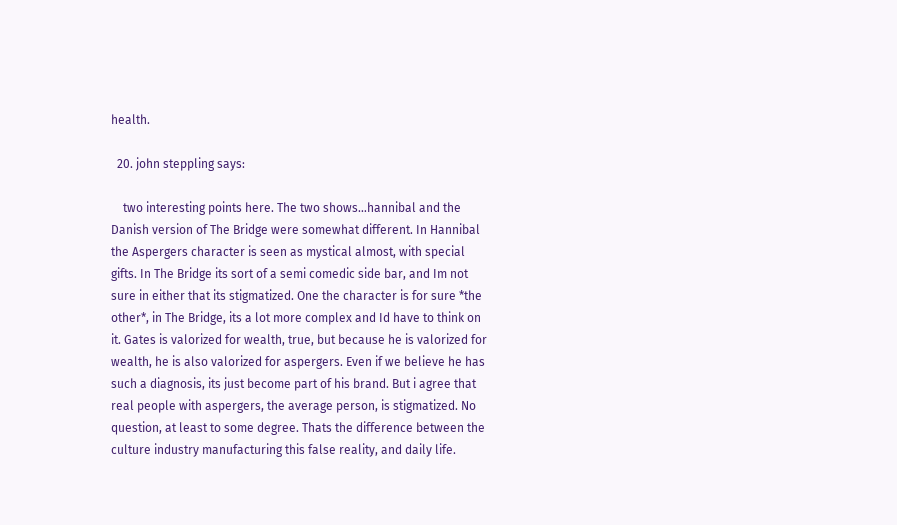health.

  20. john steppling says:

    two interesting points here. The two shows…hannibal and the Danish version of The Bridge were somewhat different. In Hannibal the Aspergers character is seen as mystical almost, with special gifts. In The Bridge its sort of a semi comedic side bar, and Im not sure in either that its stigmatized. One the character is for sure *the other*, in The Bridge, its a lot more complex and Id have to think on it. Gates is valorized for wealth, true, but because he is valorized for wealth, he is also valorized for aspergers. Even if we believe he has such a diagnosis, its just become part of his brand. But i agree that real people with aspergers, the average person, is stigmatized. No question, at least to some degree. Thats the difference between the culture industry manufacturing this false reality, and daily life.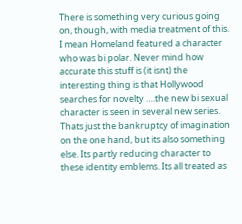There is something very curious going on, though, with media treatment of this. I mean Homeland featured a character who was bi polar. Never mind how accurate this stuff is (it isnt) the interesting thing is that Hollywood searches for novelty ….the new bi sexual character is seen in several new series. Thats just the bankruptcy of imagination on the one hand, but its also something else. Its partly reducing character to these identity emblems. Its all treated as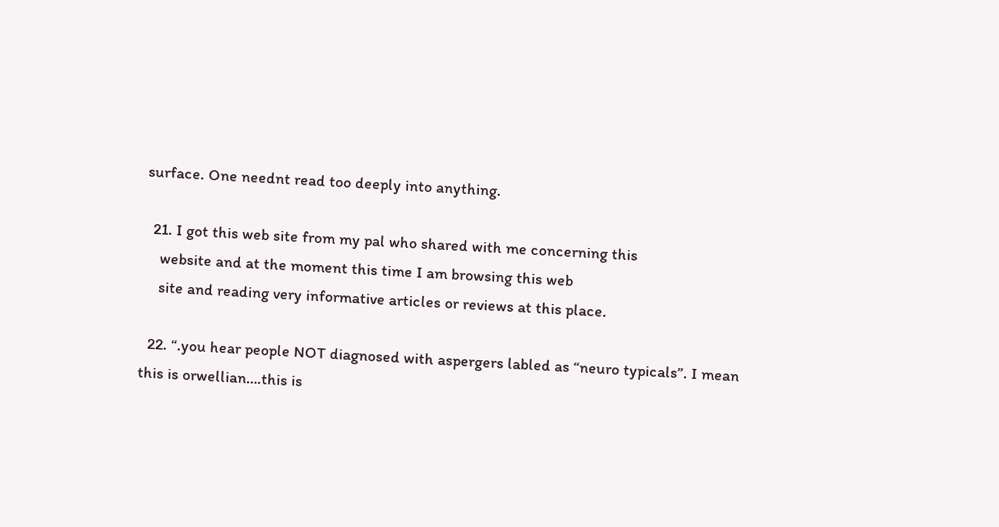surface. One neednt read too deeply into anything.

  21. I got this web site from my pal who shared with me concerning this
    website and at the moment this time I am browsing this web
    site and reading very informative articles or reviews at this place.

  22. “.you hear people NOT diagnosed with aspergers labled as “neuro typicals”. I mean this is orwellian….this is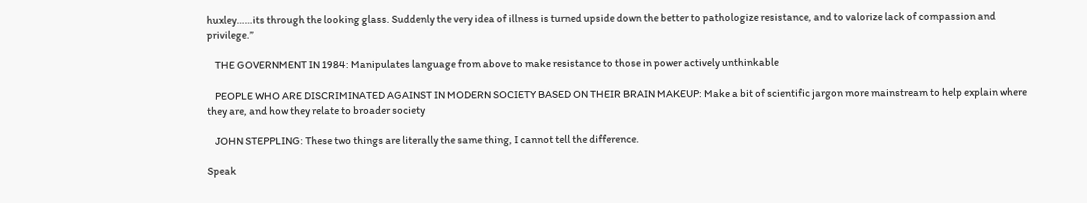huxley……its through the looking glass. Suddenly the very idea of illness is turned upside down the better to pathologize resistance, and to valorize lack of compassion and privilege.”

    THE GOVERNMENT IN 1984: Manipulates language from above to make resistance to those in power actively unthinkable

    PEOPLE WHO ARE DISCRIMINATED AGAINST IN MODERN SOCIETY BASED ON THEIR BRAIN MAKEUP: Make a bit of scientific jargon more mainstream to help explain where they are, and how they relate to broader society

    JOHN STEPPLING: These two things are literally the same thing, I cannot tell the difference.

Speak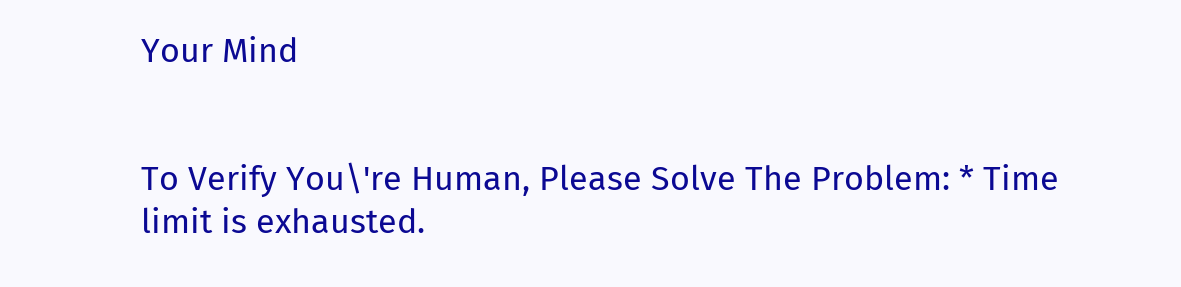Your Mind


To Verify You\'re Human, Please Solve The Problem: * Time limit is exhausted.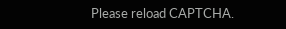Please reload CAPTCHA.